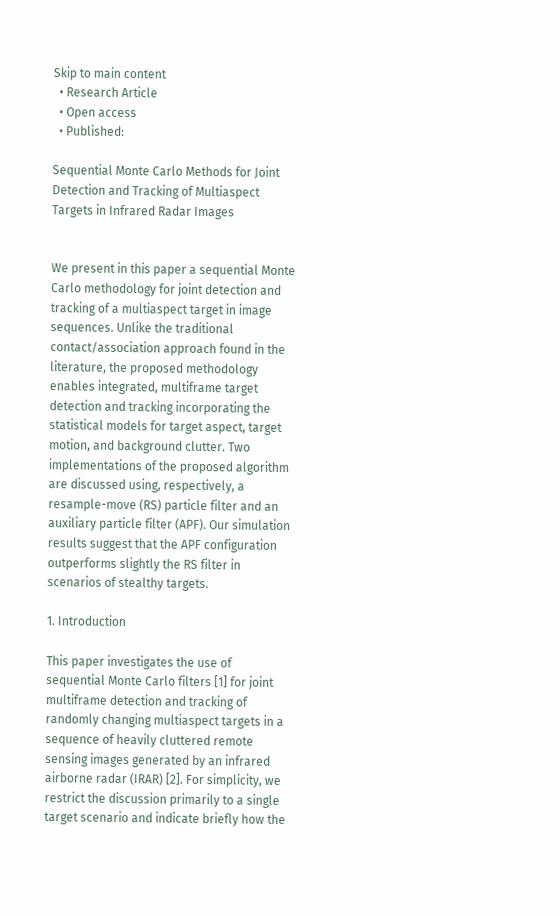Skip to main content
  • Research Article
  • Open access
  • Published:

Sequential Monte Carlo Methods for Joint Detection and Tracking of Multiaspect Targets in Infrared Radar Images


We present in this paper a sequential Monte Carlo methodology for joint detection and tracking of a multiaspect target in image sequences. Unlike the traditional contact/association approach found in the literature, the proposed methodology enables integrated, multiframe target detection and tracking incorporating the statistical models for target aspect, target motion, and background clutter. Two implementations of the proposed algorithm are discussed using, respectively, a resample-move (RS) particle filter and an auxiliary particle filter (APF). Our simulation results suggest that the APF configuration outperforms slightly the RS filter in scenarios of stealthy targets.

1. Introduction

This paper investigates the use of sequential Monte Carlo filters [1] for joint multiframe detection and tracking of randomly changing multiaspect targets in a sequence of heavily cluttered remote sensing images generated by an infrared airborne radar (IRAR) [2]. For simplicity, we restrict the discussion primarily to a single target scenario and indicate briefly how the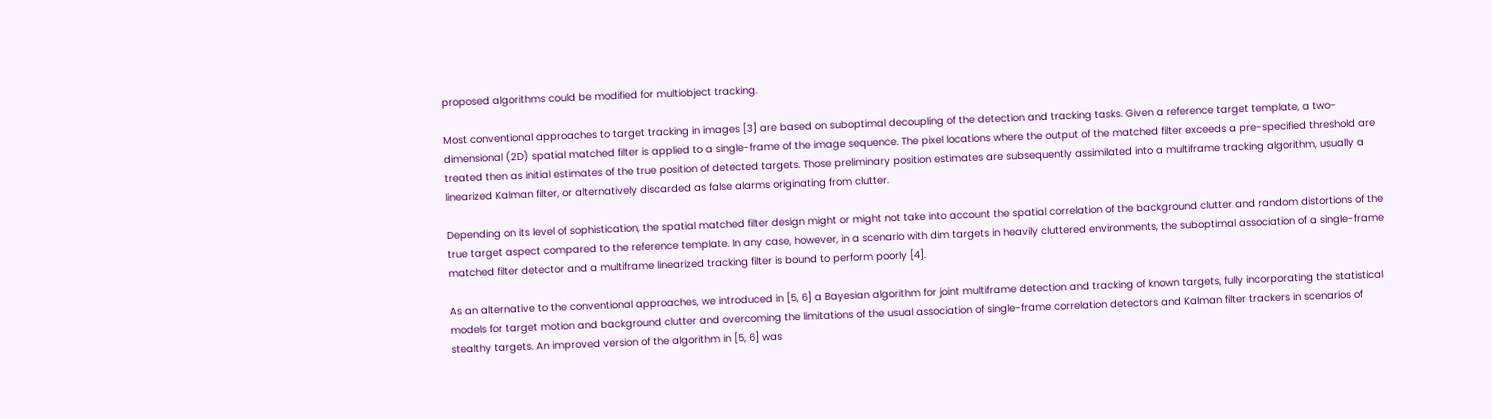proposed algorithms could be modified for multiobject tracking.

Most conventional approaches to target tracking in images [3] are based on suboptimal decoupling of the detection and tracking tasks. Given a reference target template, a two-dimensional (2D) spatial matched filter is applied to a single-frame of the image sequence. The pixel locations where the output of the matched filter exceeds a pre-specified threshold are treated then as initial estimates of the true position of detected targets. Those preliminary position estimates are subsequently assimilated into a multiframe tracking algorithm, usually a linearized Kalman filter, or alternatively discarded as false alarms originating from clutter.

Depending on its level of sophistication, the spatial matched filter design might or might not take into account the spatial correlation of the background clutter and random distortions of the true target aspect compared to the reference template. In any case, however, in a scenario with dim targets in heavily cluttered environments, the suboptimal association of a single-frame matched filter detector and a multiframe linearized tracking filter is bound to perform poorly [4].

As an alternative to the conventional approaches, we introduced in [5, 6] a Bayesian algorithm for joint multiframe detection and tracking of known targets, fully incorporating the statistical models for target motion and background clutter and overcoming the limitations of the usual association of single-frame correlation detectors and Kalman filter trackers in scenarios of stealthy targets. An improved version of the algorithm in [5, 6] was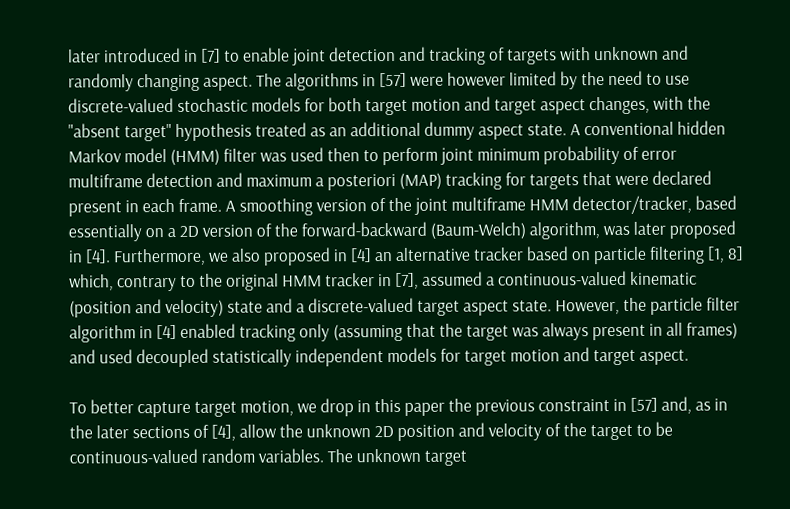later introduced in [7] to enable joint detection and tracking of targets with unknown and randomly changing aspect. The algorithms in [57] were however limited by the need to use discrete-valued stochastic models for both target motion and target aspect changes, with the "absent target" hypothesis treated as an additional dummy aspect state. A conventional hidden Markov model (HMM) filter was used then to perform joint minimum probability of error multiframe detection and maximum a posteriori (MAP) tracking for targets that were declared present in each frame. A smoothing version of the joint multiframe HMM detector/tracker, based essentially on a 2D version of the forward-backward (Baum-Welch) algorithm, was later proposed in [4]. Furthermore, we also proposed in [4] an alternative tracker based on particle filtering [1, 8] which, contrary to the original HMM tracker in [7], assumed a continuous-valued kinematic (position and velocity) state and a discrete-valued target aspect state. However, the particle filter algorithm in [4] enabled tracking only (assuming that the target was always present in all frames) and used decoupled statistically independent models for target motion and target aspect.

To better capture target motion, we drop in this paper the previous constraint in [57] and, as in the later sections of [4], allow the unknown 2D position and velocity of the target to be continuous-valued random variables. The unknown target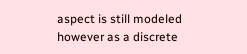aspect is still modeled however as a discrete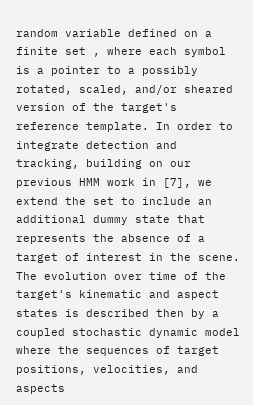random variable defined on a finite set , where each symbol is a pointer to a possibly rotated, scaled, and/or sheared version of the target's reference template. In order to integrate detection and tracking, building on our previous HMM work in [7], we extend the set to include an additional dummy state that represents the absence of a target of interest in the scene. The evolution over time of the target's kinematic and aspect states is described then by a coupled stochastic dynamic model where the sequences of target positions, velocities, and aspects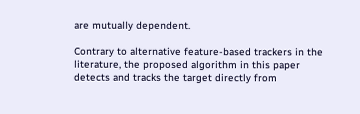are mutually dependent.

Contrary to alternative feature-based trackers in the literature, the proposed algorithm in this paper detects and tracks the target directly from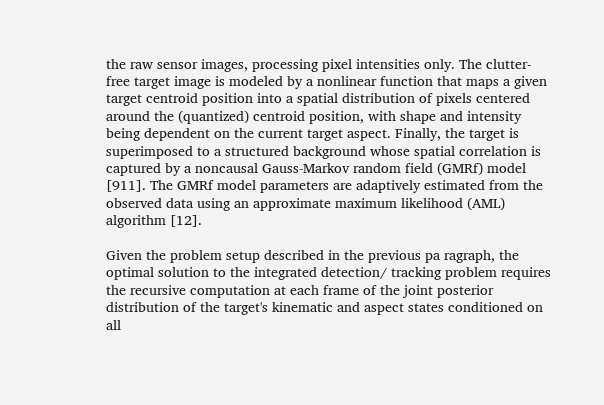the raw sensor images, processing pixel intensities only. The clutter-free target image is modeled by a nonlinear function that maps a given target centroid position into a spatial distribution of pixels centered around the (quantized) centroid position, with shape and intensity being dependent on the current target aspect. Finally, the target is superimposed to a structured background whose spatial correlation is captured by a noncausal Gauss-Markov random field (GMRf) model [911]. The GMRf model parameters are adaptively estimated from the observed data using an approximate maximum likelihood (AML) algorithm [12].

Given the problem setup described in the previous pa ragraph, the optimal solution to the integrated detection/ tracking problem requires the recursive computation at each frame of the joint posterior distribution of the target's kinematic and aspect states conditioned on all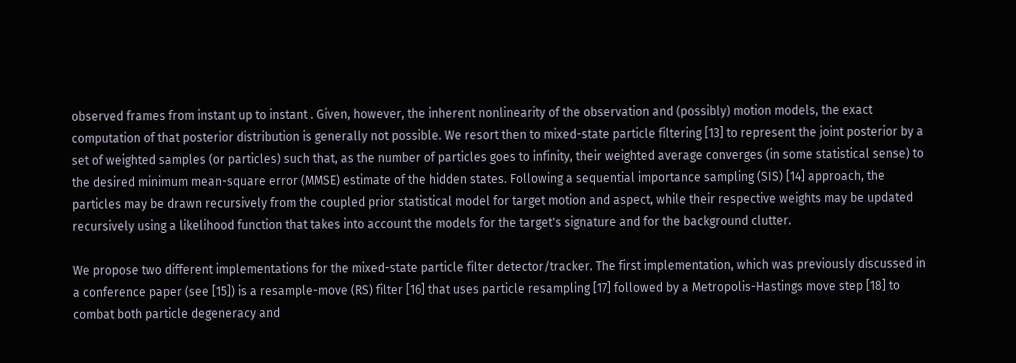observed frames from instant up to instant . Given, however, the inherent nonlinearity of the observation and (possibly) motion models, the exact computation of that posterior distribution is generally not possible. We resort then to mixed-state particle filtering [13] to represent the joint posterior by a set of weighted samples (or particles) such that, as the number of particles goes to infinity, their weighted average converges (in some statistical sense) to the desired minimum mean-square error (MMSE) estimate of the hidden states. Following a sequential importance sampling (SIS) [14] approach, the particles may be drawn recursively from the coupled prior statistical model for target motion and aspect, while their respective weights may be updated recursively using a likelihood function that takes into account the models for the target's signature and for the background clutter.

We propose two different implementations for the mixed-state particle filter detector/tracker. The first implementation, which was previously discussed in a conference paper (see [15]) is a resample-move (RS) filter [16] that uses particle resampling [17] followed by a Metropolis-Hastings move step [18] to combat both particle degeneracy and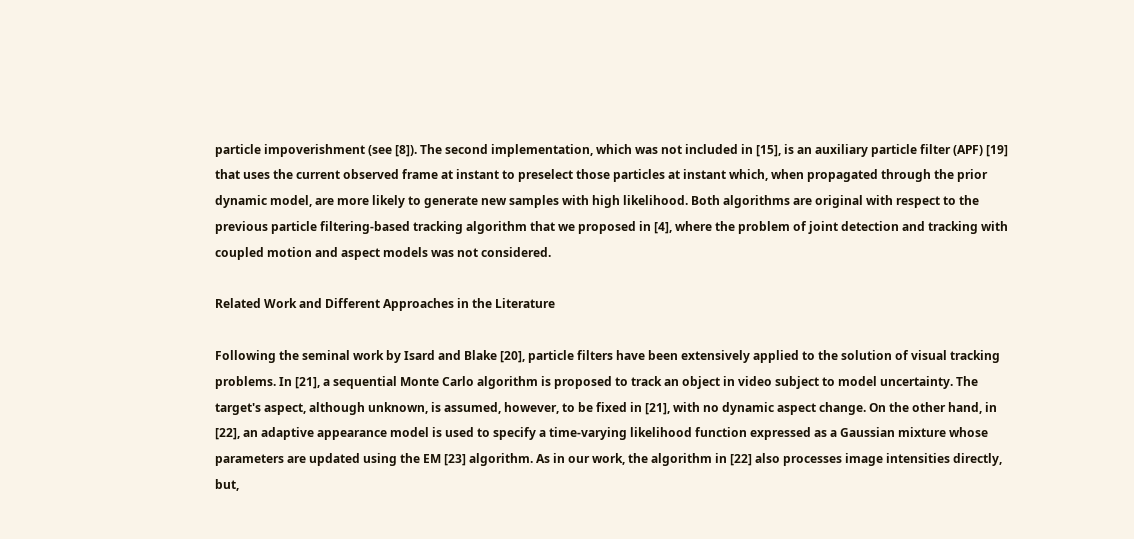particle impoverishment (see [8]). The second implementation, which was not included in [15], is an auxiliary particle filter (APF) [19] that uses the current observed frame at instant to preselect those particles at instant which, when propagated through the prior dynamic model, are more likely to generate new samples with high likelihood. Both algorithms are original with respect to the previous particle filtering-based tracking algorithm that we proposed in [4], where the problem of joint detection and tracking with coupled motion and aspect models was not considered.

Related Work and Different Approaches in the Literature

Following the seminal work by Isard and Blake [20], particle filters have been extensively applied to the solution of visual tracking problems. In [21], a sequential Monte Carlo algorithm is proposed to track an object in video subject to model uncertainty. The target's aspect, although unknown, is assumed, however, to be fixed in [21], with no dynamic aspect change. On the other hand, in [22], an adaptive appearance model is used to specify a time-varying likelihood function expressed as a Gaussian mixture whose parameters are updated using the EM [23] algorithm. As in our work, the algorithm in [22] also processes image intensities directly, but,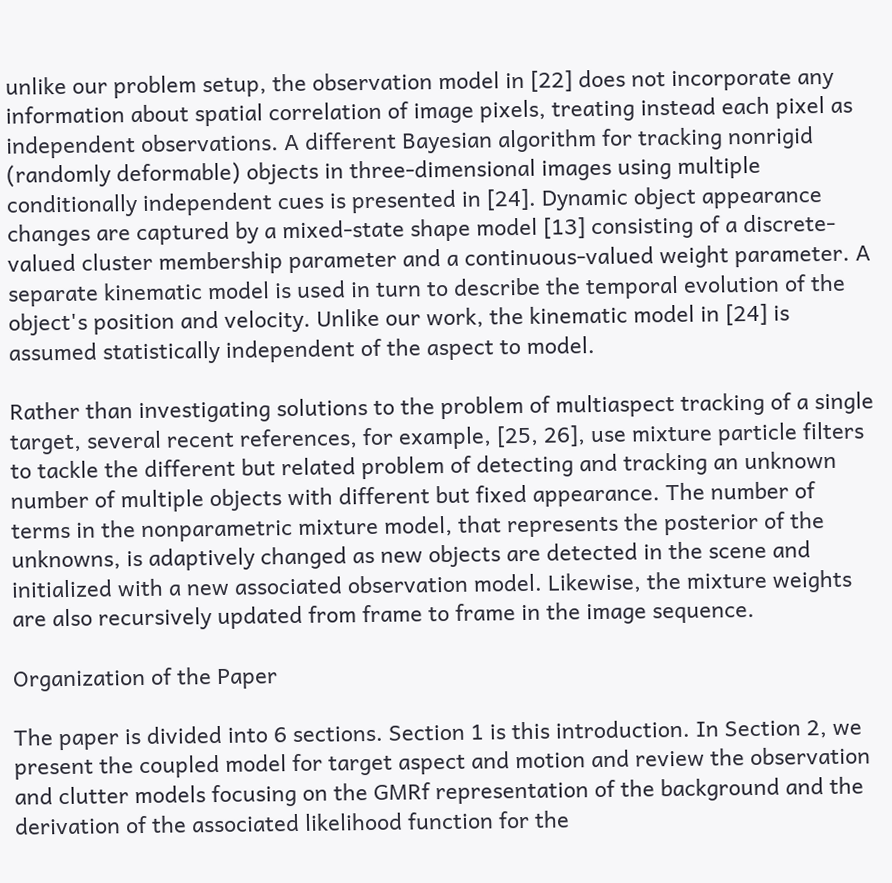unlike our problem setup, the observation model in [22] does not incorporate any information about spatial correlation of image pixels, treating instead each pixel as independent observations. A different Bayesian algorithm for tracking nonrigid (randomly deformable) objects in three-dimensional images using multiple conditionally independent cues is presented in [24]. Dynamic object appearance changes are captured by a mixed-state shape model [13] consisting of a discrete-valued cluster membership parameter and a continuous-valued weight parameter. A separate kinematic model is used in turn to describe the temporal evolution of the object's position and velocity. Unlike our work, the kinematic model in [24] is assumed statistically independent of the aspect to model.

Rather than investigating solutions to the problem of multiaspect tracking of a single target, several recent references, for example, [25, 26], use mixture particle filters to tackle the different but related problem of detecting and tracking an unknown number of multiple objects with different but fixed appearance. The number of terms in the nonparametric mixture model, that represents the posterior of the unknowns, is adaptively changed as new objects are detected in the scene and initialized with a new associated observation model. Likewise, the mixture weights are also recursively updated from frame to frame in the image sequence.

Organization of the Paper

The paper is divided into 6 sections. Section 1 is this introduction. In Section 2, we present the coupled model for target aspect and motion and review the observation and clutter models focusing on the GMRf representation of the background and the derivation of the associated likelihood function for the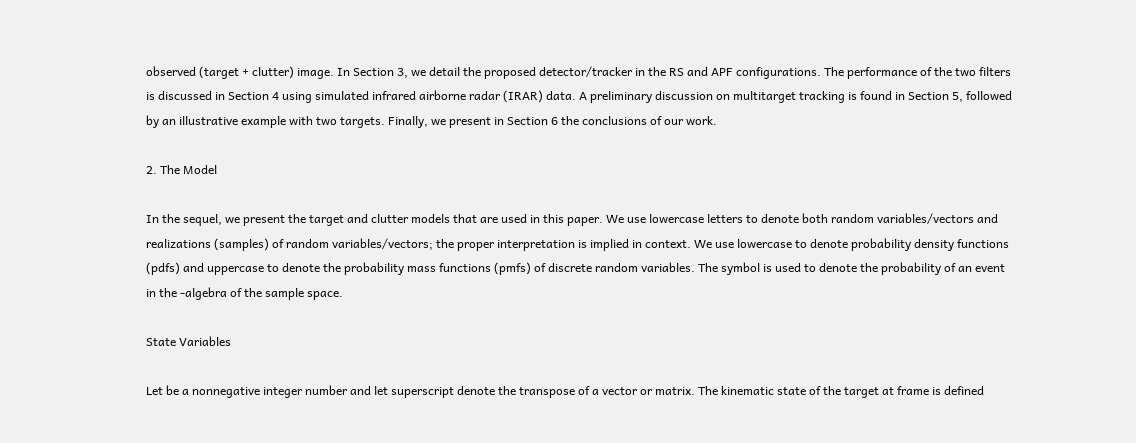observed (target + clutter) image. In Section 3, we detail the proposed detector/tracker in the RS and APF configurations. The performance of the two filters is discussed in Section 4 using simulated infrared airborne radar (IRAR) data. A preliminary discussion on multitarget tracking is found in Section 5, followed by an illustrative example with two targets. Finally, we present in Section 6 the conclusions of our work.

2. The Model

In the sequel, we present the target and clutter models that are used in this paper. We use lowercase letters to denote both random variables/vectors and realizations (samples) of random variables/vectors; the proper interpretation is implied in context. We use lowercase to denote probability density functions (pdfs) and uppercase to denote the probability mass functions (pmfs) of discrete random variables. The symbol is used to denote the probability of an event in the -algebra of the sample space.

State Variables

Let be a nonnegative integer number and let superscript denote the transpose of a vector or matrix. The kinematic state of the target at frame is defined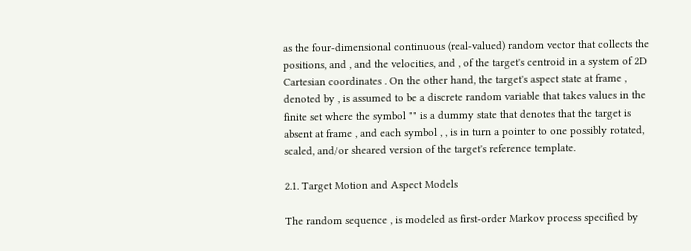as the four-dimensional continuous (real-valued) random vector that collects the positions, and , and the velocities, and , of the target's centroid in a system of 2D Cartesian coordinates . On the other hand, the target's aspect state at frame , denoted by , is assumed to be a discrete random variable that takes values in the finite set where the symbol "" is a dummy state that denotes that the target is absent at frame , and each symbol , , is in turn a pointer to one possibly rotated, scaled, and/or sheared version of the target's reference template.

2.1. Target Motion and Aspect Models

The random sequence , is modeled as first-order Markov process specified by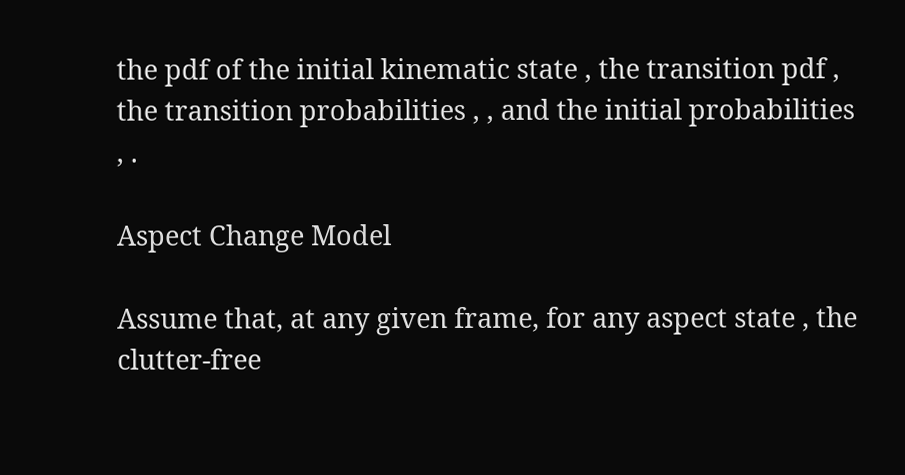the pdf of the initial kinematic state , the transition pdf , the transition probabilities , , and the initial probabilities , .

Aspect Change Model

Assume that, at any given frame, for any aspect state , the clutter-free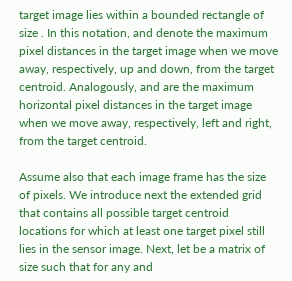target image lies within a bounded rectangle of size . In this notation, and denote the maximum pixel distances in the target image when we move away, respectively, up and down, from the target centroid. Analogously, and are the maximum horizontal pixel distances in the target image when we move away, respectively, left and right, from the target centroid.

Assume also that each image frame has the size of pixels. We introduce next the extended grid that contains all possible target centroid locations for which at least one target pixel still lies in the sensor image. Next, let be a matrix of size such that for any and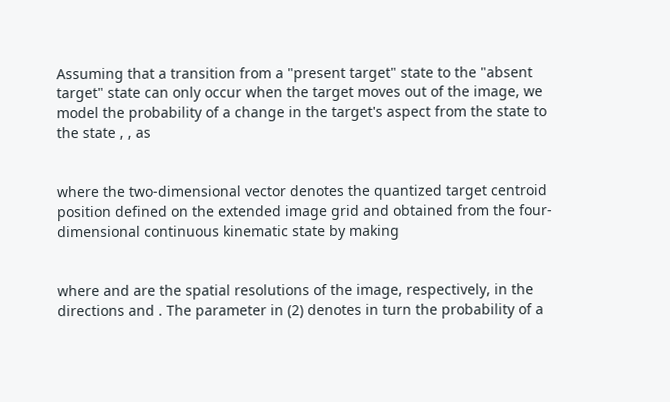Assuming that a transition from a "present target" state to the "absent target" state can only occur when the target moves out of the image, we model the probability of a change in the target's aspect from the state to the state , , as


where the two-dimensional vector denotes the quantized target centroid position defined on the extended image grid and obtained from the four-dimensional continuous kinematic state by making


where and are the spatial resolutions of the image, respectively, in the directions and . The parameter in (2) denotes in turn the probability of a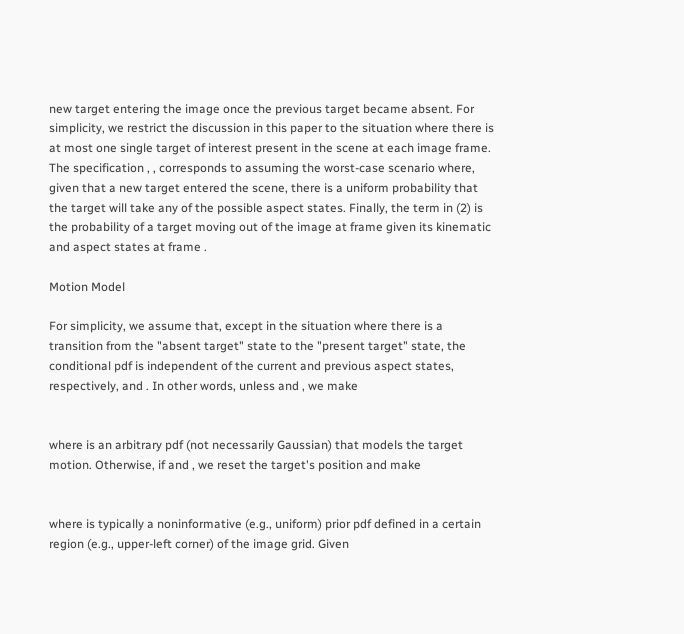new target entering the image once the previous target became absent. For simplicity, we restrict the discussion in this paper to the situation where there is at most one single target of interest present in the scene at each image frame. The specification , , corresponds to assuming the worst-case scenario where, given that a new target entered the scene, there is a uniform probability that the target will take any of the possible aspect states. Finally, the term in (2) is the probability of a target moving out of the image at frame given its kinematic and aspect states at frame .

Motion Model

For simplicity, we assume that, except in the situation where there is a transition from the "absent target" state to the "present target" state, the conditional pdf is independent of the current and previous aspect states, respectively, and . In other words, unless and , we make


where is an arbitrary pdf (not necessarily Gaussian) that models the target motion. Otherwise, if and , we reset the target's position and make


where is typically a noninformative (e.g., uniform) prior pdf defined in a certain region (e.g., upper-left corner) of the image grid. Given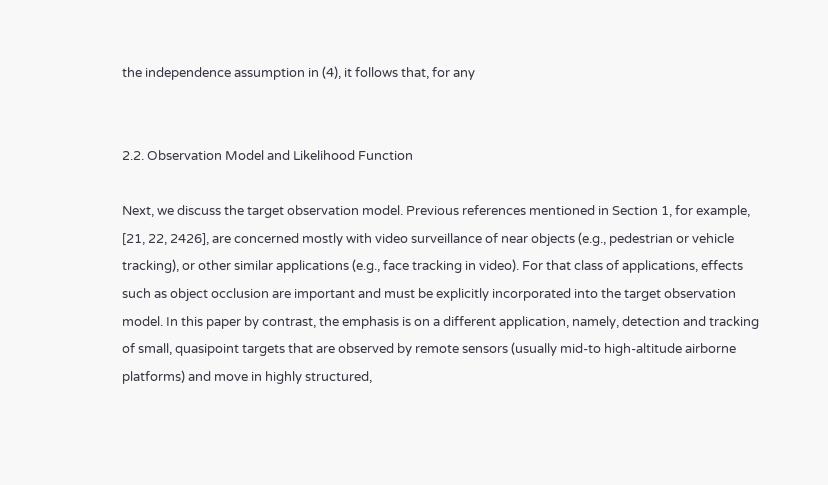the independence assumption in (4), it follows that, for any


2.2. Observation Model and Likelihood Function

Next, we discuss the target observation model. Previous references mentioned in Section 1, for example, [21, 22, 2426], are concerned mostly with video surveillance of near objects (e.g., pedestrian or vehicle tracking), or other similar applications (e.g., face tracking in video). For that class of applications, effects such as object occlusion are important and must be explicitly incorporated into the target observation model. In this paper by contrast, the emphasis is on a different application, namely, detection and tracking of small, quasipoint targets that are observed by remote sensors (usually mid-to high-altitude airborne platforms) and move in highly structured,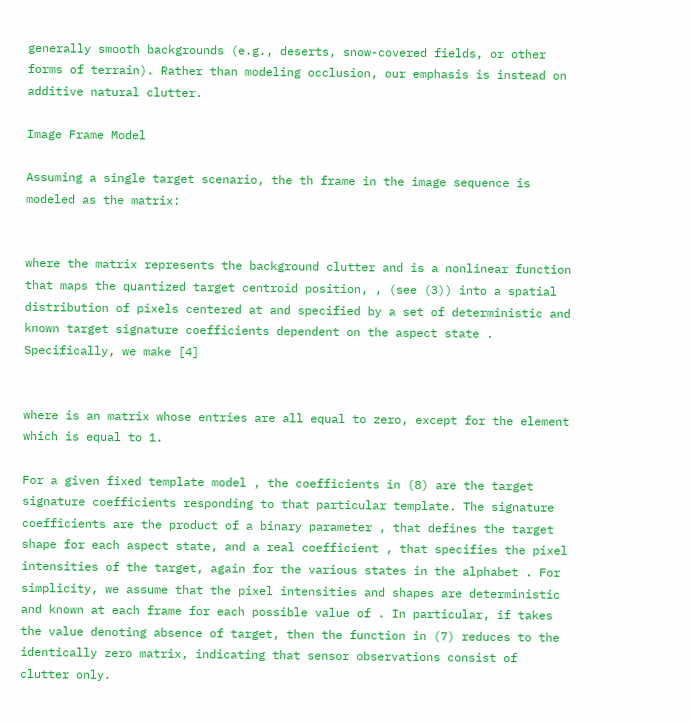generally smooth backgrounds (e.g., deserts, snow-covered fields, or other forms of terrain). Rather than modeling occlusion, our emphasis is instead on additive natural clutter.

Image Frame Model

Assuming a single target scenario, the th frame in the image sequence is modeled as the matrix:


where the matrix represents the background clutter and is a nonlinear function that maps the quantized target centroid position, , (see (3)) into a spatial distribution of pixels centered at and specified by a set of deterministic and known target signature coefficients dependent on the aspect state . Specifically, we make [4]


where is an matrix whose entries are all equal to zero, except for the element which is equal to 1.

For a given fixed template model , the coefficients in (8) are the target signature coefficients responding to that particular template. The signature coefficients are the product of a binary parameter , that defines the target shape for each aspect state, and a real coefficient , that specifies the pixel intensities of the target, again for the various states in the alphabet . For simplicity, we assume that the pixel intensities and shapes are deterministic and known at each frame for each possible value of . In particular, if takes the value denoting absence of target, then the function in (7) reduces to the identically zero matrix, indicating that sensor observations consist of clutter only.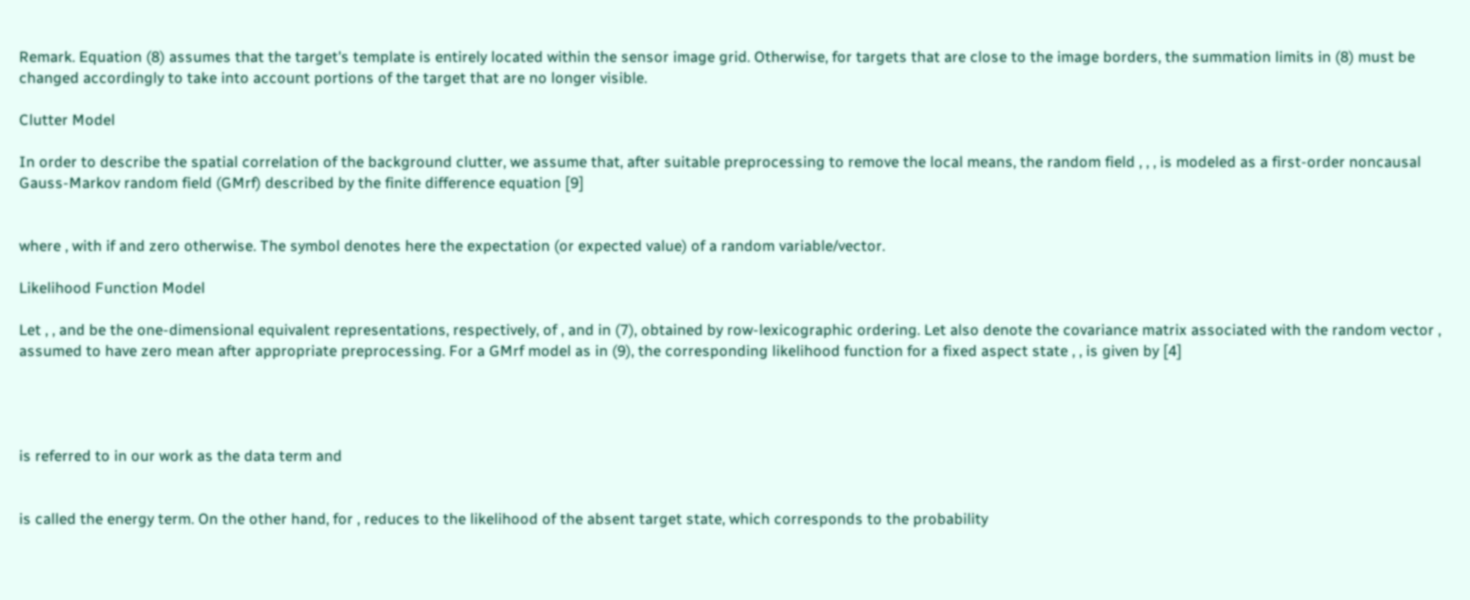Remark. Equation (8) assumes that the target's template is entirely located within the sensor image grid. Otherwise, for targets that are close to the image borders, the summation limits in (8) must be changed accordingly to take into account portions of the target that are no longer visible.

Clutter Model

In order to describe the spatial correlation of the background clutter, we assume that, after suitable preprocessing to remove the local means, the random field , , , is modeled as a first-order noncausal Gauss-Markov random field (GMrf) described by the finite difference equation [9]


where , with if and zero otherwise. The symbol denotes here the expectation (or expected value) of a random variable/vector.

Likelihood Function Model

Let , , and be the one-dimensional equivalent representations, respectively, of , and in (7), obtained by row-lexicographic ordering. Let also denote the covariance matrix associated with the random vector , assumed to have zero mean after appropriate preprocessing. For a GMrf model as in (9), the corresponding likelihood function for a fixed aspect state , , is given by [4]




is referred to in our work as the data term and


is called the energy term. On the other hand, for , reduces to the likelihood of the absent target state, which corresponds to the probability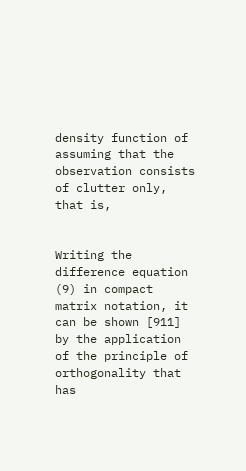density function of assuming that the observation consists of clutter only, that is,


Writing the difference equation (9) in compact matrix notation, it can be shown [911] by the application of the principle of orthogonality that has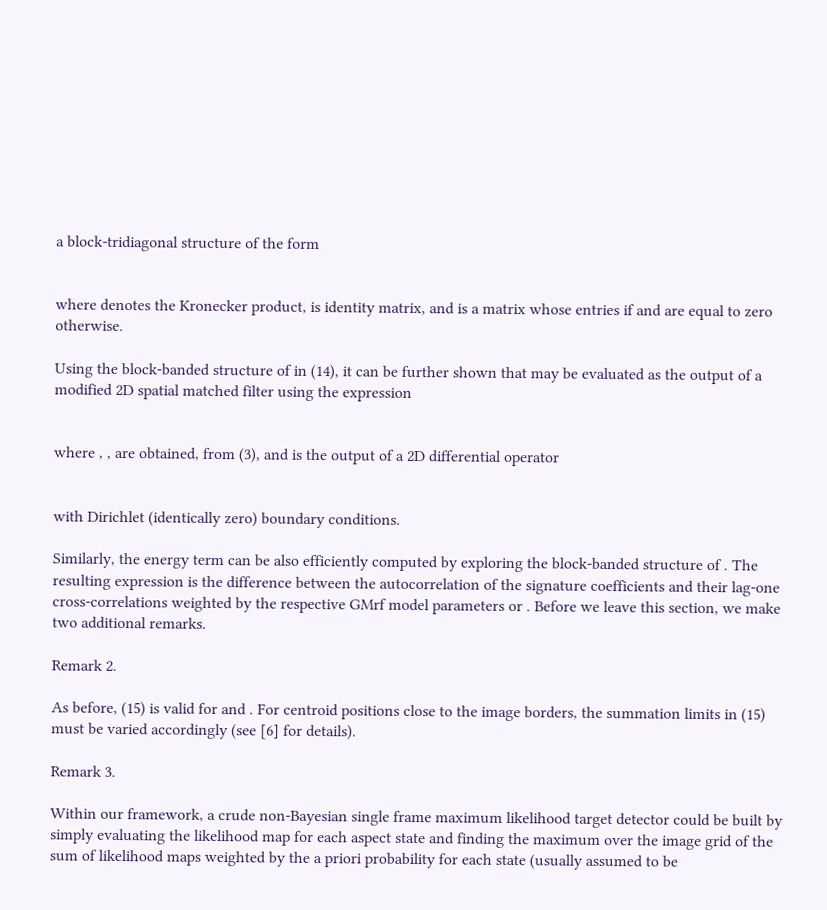a block-tridiagonal structure of the form


where denotes the Kronecker product, is identity matrix, and is a matrix whose entries if and are equal to zero otherwise.

Using the block-banded structure of in (14), it can be further shown that may be evaluated as the output of a modified 2D spatial matched filter using the expression


where , , are obtained, from (3), and is the output of a 2D differential operator


with Dirichlet (identically zero) boundary conditions.

Similarly, the energy term can be also efficiently computed by exploring the block-banded structure of . The resulting expression is the difference between the autocorrelation of the signature coefficients and their lag-one cross-correlations weighted by the respective GMrf model parameters or . Before we leave this section, we make two additional remarks.

Remark 2.

As before, (15) is valid for and . For centroid positions close to the image borders, the summation limits in (15) must be varied accordingly (see [6] for details).

Remark 3.

Within our framework, a crude non-Bayesian single frame maximum likelihood target detector could be built by simply evaluating the likelihood map for each aspect state and finding the maximum over the image grid of the sum of likelihood maps weighted by the a priori probability for each state (usually assumed to be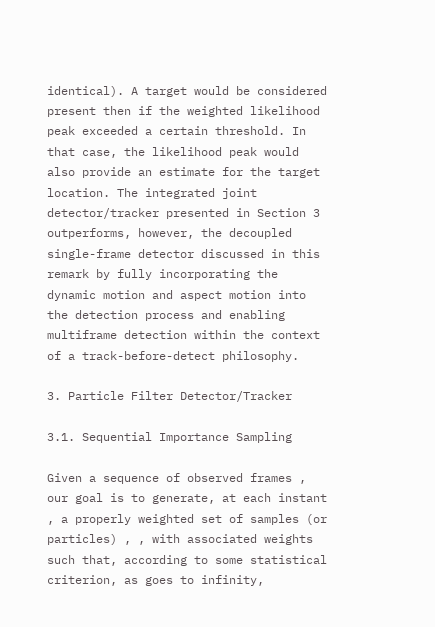identical). A target would be considered present then if the weighted likelihood peak exceeded a certain threshold. In that case, the likelihood peak would also provide an estimate for the target location. The integrated joint detector/tracker presented in Section 3 outperforms, however, the decoupled single-frame detector discussed in this remark by fully incorporating the dynamic motion and aspect motion into the detection process and enabling multiframe detection within the context of a track-before-detect philosophy.

3. Particle Filter Detector/Tracker

3.1. Sequential Importance Sampling

Given a sequence of observed frames , our goal is to generate, at each instant , a properly weighted set of samples (or particles) , , with associated weights such that, according to some statistical criterion, as goes to infinity,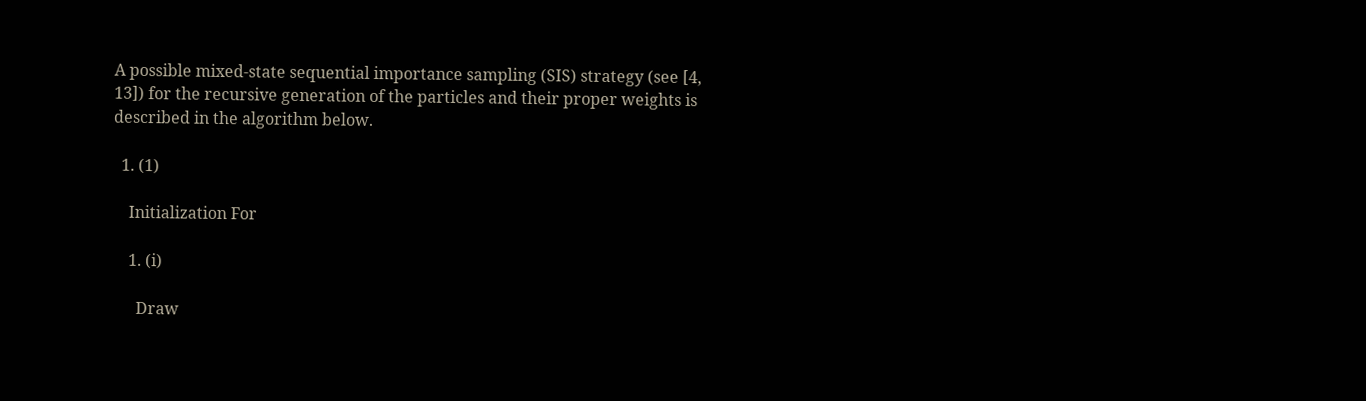A possible mixed-state sequential importance sampling (SIS) strategy (see [4, 13]) for the recursive generation of the particles and their proper weights is described in the algorithm below.

  1. (1)

    Initialization For

    1. (i)

      Draw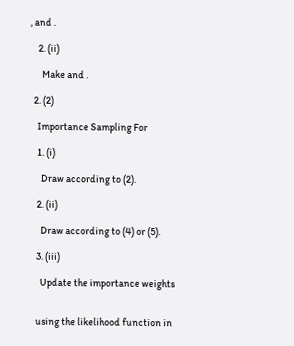, and .

    2. (ii)

      Make and .

  2. (2)

    Importance Sampling For

    1. (i)

      Draw according to (2).

    2. (ii)

      Draw according to (4) or (5).

    3. (iii)

      Update the importance weights


    using the likelihood function in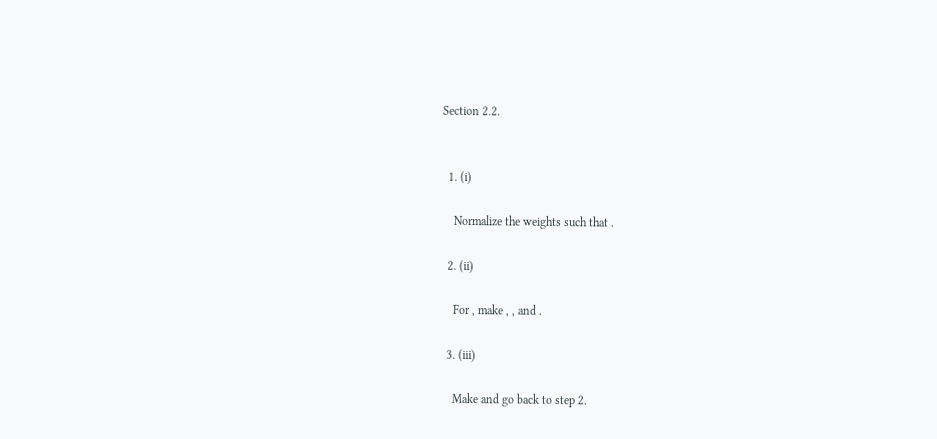Section 2.2.


  1. (i)

    Normalize the weights such that .

  2. (ii)

    For , make , , and .

  3. (iii)

    Make and go back to step 2.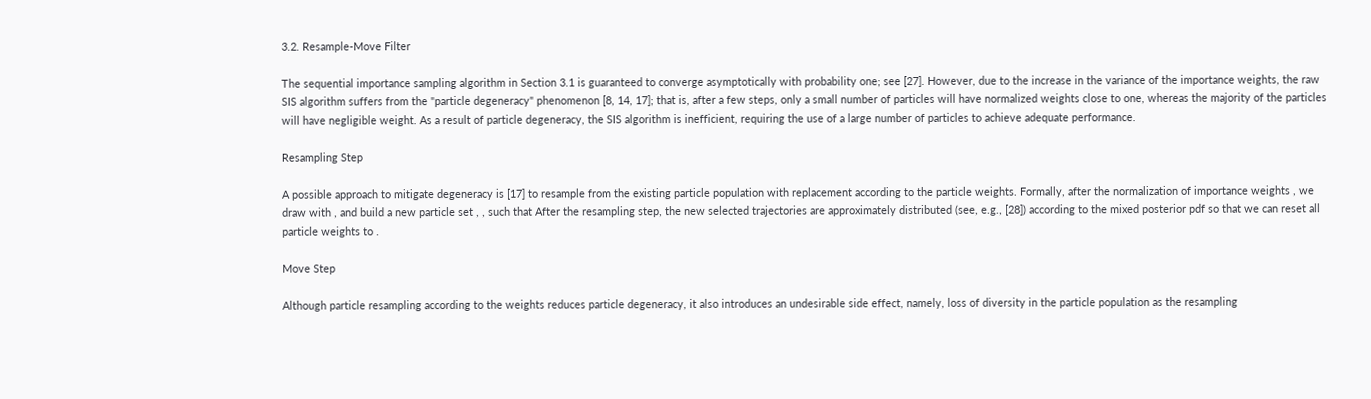3.2. Resample-Move Filter

The sequential importance sampling algorithm in Section 3.1 is guaranteed to converge asymptotically with probability one; see [27]. However, due to the increase in the variance of the importance weights, the raw SIS algorithm suffers from the "particle degeneracy" phenomenon [8, 14, 17]; that is, after a few steps, only a small number of particles will have normalized weights close to one, whereas the majority of the particles will have negligible weight. As a result of particle degeneracy, the SIS algorithm is inefficient, requiring the use of a large number of particles to achieve adequate performance.

Resampling Step

A possible approach to mitigate degeneracy is [17] to resample from the existing particle population with replacement according to the particle weights. Formally, after the normalization of importance weights , we draw with , and build a new particle set , , such that After the resampling step, the new selected trajectories are approximately distributed (see, e.g., [28]) according to the mixed posterior pdf so that we can reset all particle weights to .

Move Step

Although particle resampling according to the weights reduces particle degeneracy, it also introduces an undesirable side effect, namely, loss of diversity in the particle population as the resampling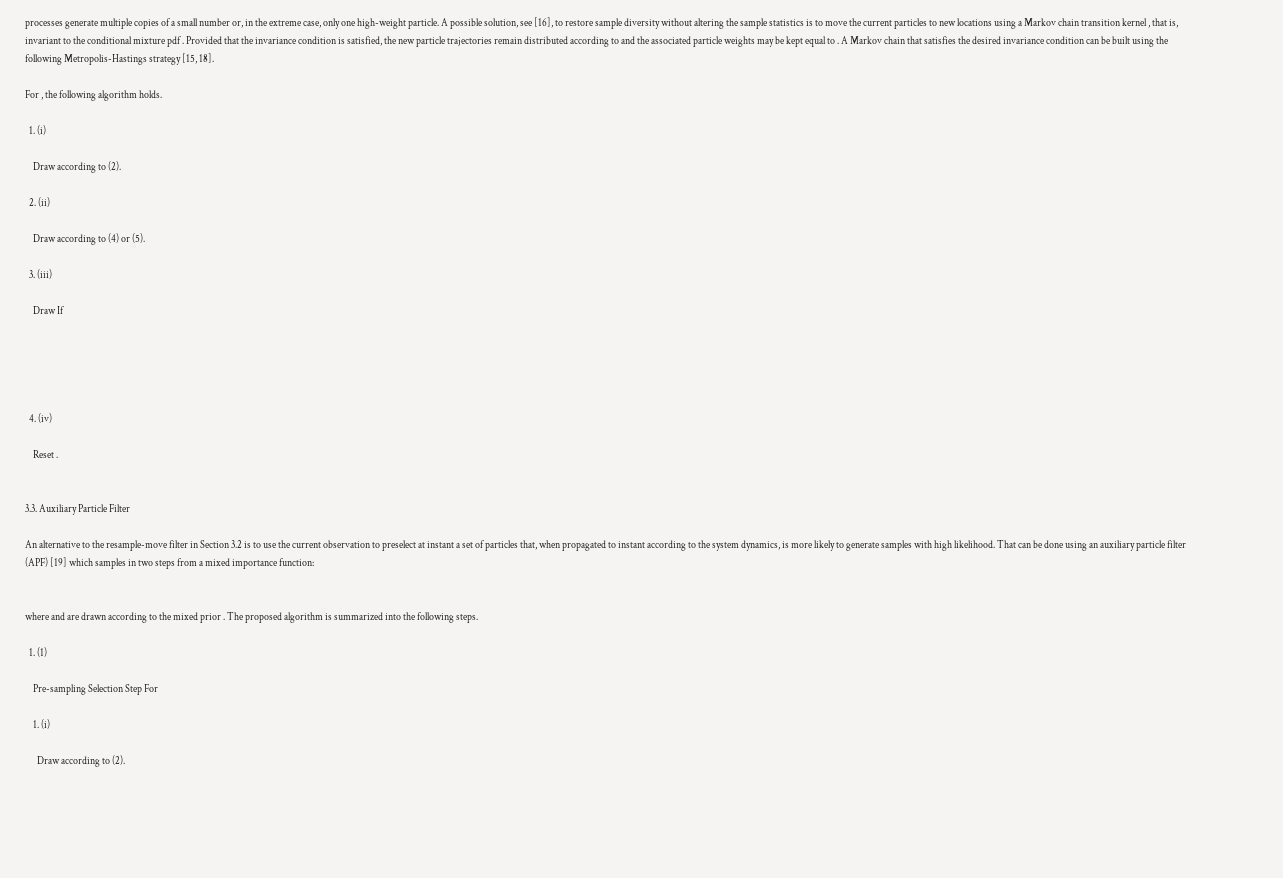processes generate multiple copies of a small number or, in the extreme case, only one high-weight particle. A possible solution, see [16], to restore sample diversity without altering the sample statistics is to move the current particles to new locations using a Markov chain transition kernel , that is, invariant to the conditional mixture pdf . Provided that the invariance condition is satisfied, the new particle trajectories remain distributed according to and the associated particle weights may be kept equal to . A Markov chain that satisfies the desired invariance condition can be built using the following Metropolis-Hastings strategy [15, 18].

For , the following algorithm holds.

  1. (i)

    Draw according to (2).

  2. (ii)

    Draw according to (4) or (5).

  3. (iii)

    Draw If





  4. (iv)

    Reset .


3.3. Auxiliary Particle Filter

An alternative to the resample-move filter in Section 3.2 is to use the current observation to preselect at instant a set of particles that, when propagated to instant according to the system dynamics, is more likely to generate samples with high likelihood. That can be done using an auxiliary particle filter (APF) [19] which samples in two steps from a mixed importance function:


where and are drawn according to the mixed prior . The proposed algorithm is summarized into the following steps.

  1. (1)

    Pre-sampling Selection Step For

    1. (i)

      Draw according to (2).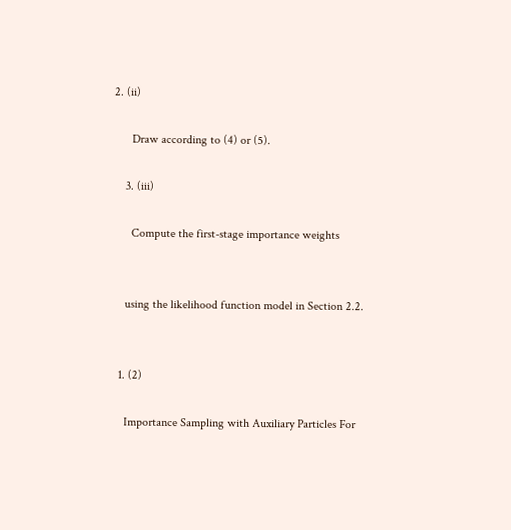2. (ii)

      Draw according to (4) or (5).

    3. (iii)

      Compute the first-stage importance weights


    using the likelihood function model in Section 2.2.


  1. (2)

    Importance Sampling with Auxiliary Particles For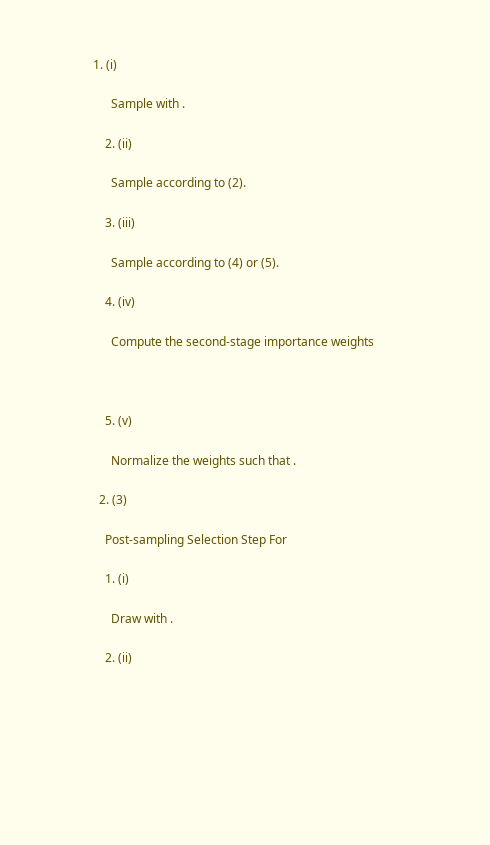1. (i)

      Sample with .

    2. (ii)

      Sample according to (2).

    3. (iii)

      Sample according to (4) or (5).

    4. (iv)

      Compute the second-stage importance weights



    5. (v)

      Normalize the weights such that .

  2. (3)

    Post-sampling Selection Step For

    1. (i)

      Draw with .

    2. (ii)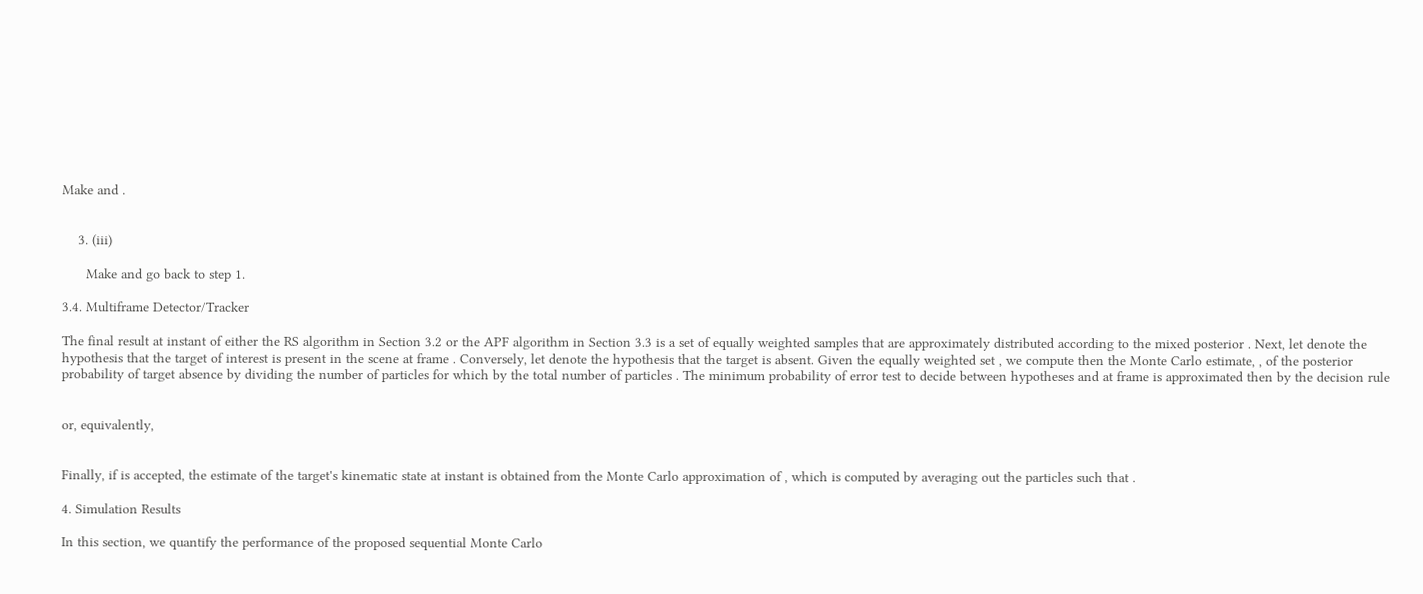Make and .


    3. (iii)

      Make and go back to step 1.

3.4. Multiframe Detector/Tracker

The final result at instant of either the RS algorithm in Section 3.2 or the APF algorithm in Section 3.3 is a set of equally weighted samples that are approximately distributed according to the mixed posterior . Next, let denote the hypothesis that the target of interest is present in the scene at frame . Conversely, let denote the hypothesis that the target is absent. Given the equally weighted set , we compute then the Monte Carlo estimate, , of the posterior probability of target absence by dividing the number of particles for which by the total number of particles . The minimum probability of error test to decide between hypotheses and at frame is approximated then by the decision rule


or, equivalently,


Finally, if is accepted, the estimate of the target's kinematic state at instant is obtained from the Monte Carlo approximation of , which is computed by averaging out the particles such that .

4. Simulation Results

In this section, we quantify the performance of the proposed sequential Monte Carlo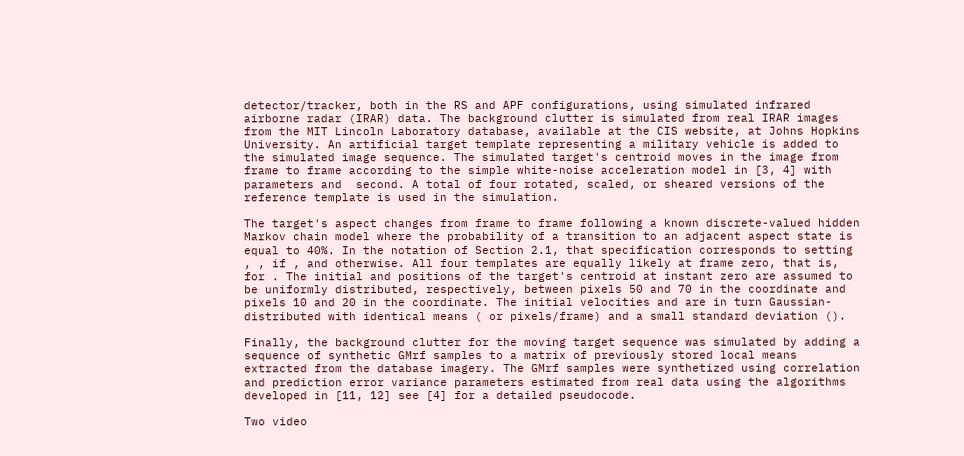detector/tracker, both in the RS and APF configurations, using simulated infrared airborne radar (IRAR) data. The background clutter is simulated from real IRAR images from the MIT Lincoln Laboratory database, available at the CIS website, at Johns Hopkins University. An artificial target template representing a military vehicle is added to the simulated image sequence. The simulated target's centroid moves in the image from frame to frame according to the simple white-noise acceleration model in [3, 4] with parameters and  second. A total of four rotated, scaled, or sheared versions of the reference template is used in the simulation.

The target's aspect changes from frame to frame following a known discrete-valued hidden Markov chain model where the probability of a transition to an adjacent aspect state is equal to 40%. In the notation of Section 2.1, that specification corresponds to setting , , if , and otherwise. All four templates are equally likely at frame zero, that is, for . The initial and positions of the target's centroid at instant zero are assumed to be uniformly distributed, respectively, between pixels 50 and 70 in the coordinate and pixels 10 and 20 in the coordinate. The initial velocities and are in turn Gaussian-distributed with identical means ( or pixels/frame) and a small standard deviation ().

Finally, the background clutter for the moving target sequence was simulated by adding a sequence of synthetic GMrf samples to a matrix of previously stored local means extracted from the database imagery. The GMrf samples were synthetized using correlation and prediction error variance parameters estimated from real data using the algorithms developed in [11, 12] see [4] for a detailed pseudocode.

Two video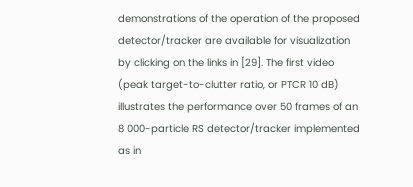demonstrations of the operation of the proposed detector/tracker are available for visualization by clicking on the links in [29]. The first video (peak target-to-clutter ratio, or PTCR 10 dB) illustrates the performance over 50 frames of an 8 000-particle RS detector/tracker implemented as in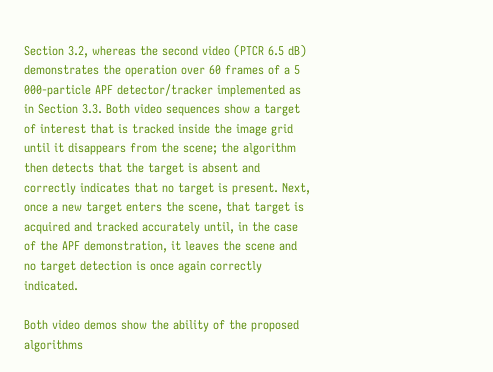Section 3.2, whereas the second video (PTCR 6.5 dB) demonstrates the operation over 60 frames of a 5 000-particle APF detector/tracker implemented as in Section 3.3. Both video sequences show a target of interest that is tracked inside the image grid until it disappears from the scene; the algorithm then detects that the target is absent and correctly indicates that no target is present. Next, once a new target enters the scene, that target is acquired and tracked accurately until, in the case of the APF demonstration, it leaves the scene and no target detection is once again correctly indicated.

Both video demos show the ability of the proposed algorithms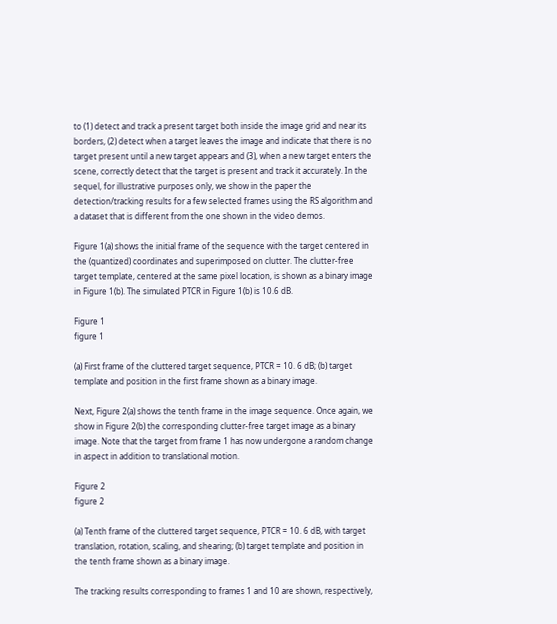to (1) detect and track a present target both inside the image grid and near its borders, (2) detect when a target leaves the image and indicate that there is no target present until a new target appears and (3), when a new target enters the scene, correctly detect that the target is present and track it accurately. In the sequel, for illustrative purposes only, we show in the paper the detection/tracking results for a few selected frames using the RS algorithm and a dataset that is different from the one shown in the video demos.

Figure 1(a) shows the initial frame of the sequence with the target centered in the (quantized) coordinates and superimposed on clutter. The clutter-free target template, centered at the same pixel location, is shown as a binary image in Figure 1(b). The simulated PTCR in Figure 1(b) is 10.6 dB.

Figure 1
figure 1

(a) First frame of the cluttered target sequence, PTCR = 10. 6 dB; (b) target template and position in the first frame shown as a binary image.

Next, Figure 2(a) shows the tenth frame in the image sequence. Once again, we show in Figure 2(b) the corresponding clutter-free target image as a binary image. Note that the target from frame 1 has now undergone a random change in aspect in addition to translational motion.

Figure 2
figure 2

(a) Tenth frame of the cluttered target sequence, PTCR = 10. 6 dB, with target translation, rotation, scaling, and shearing; (b) target template and position in the tenth frame shown as a binary image.

The tracking results corresponding to frames 1 and 10 are shown, respectively,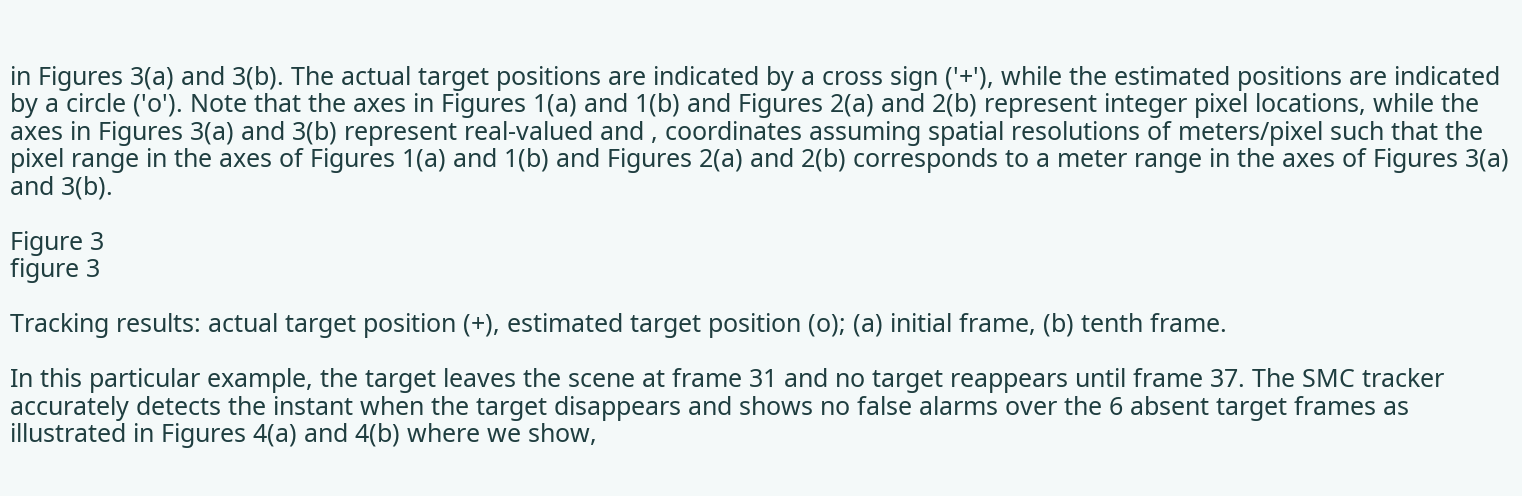in Figures 3(a) and 3(b). The actual target positions are indicated by a cross sign ('+'), while the estimated positions are indicated by a circle ('o'). Note that the axes in Figures 1(a) and 1(b) and Figures 2(a) and 2(b) represent integer pixel locations, while the axes in Figures 3(a) and 3(b) represent real-valued and , coordinates assuming spatial resolutions of meters/pixel such that the pixel range in the axes of Figures 1(a) and 1(b) and Figures 2(a) and 2(b) corresponds to a meter range in the axes of Figures 3(a) and 3(b).

Figure 3
figure 3

Tracking results: actual target position (+), estimated target position (o); (a) initial frame, (b) tenth frame.

In this particular example, the target leaves the scene at frame 31 and no target reappears until frame 37. The SMC tracker accurately detects the instant when the target disappears and shows no false alarms over the 6 absent target frames as illustrated in Figures 4(a) and 4(b) where we show,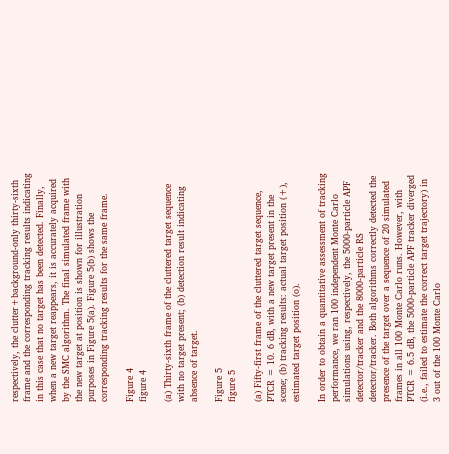respectively, the clutter+background-only thirty-sixth frame and the corresponding tracking results indicating in this case that no target has been detected. Finally, when a new target reappears, it is accurately acquired by the SMC algorithm. The final simulated frame with the new target at position is shown for illustration purposes in Figure 5(a). Figure 5(b) shows the corresponding tracking results for the same frame.

Figure 4
figure 4

(a) Thirty-sixth frame of the cluttered target sequence with no target present; (b) detection result indicating absence of target.

Figure 5
figure 5

(a) Fifty-first frame of the cluttered target sequence, PTCR = 10. 6 dB, with a new target present in the scene; (b) tracking results: actual target position (+), estimated target position (o).

In order to obtain a quantitative assessment of tracking performance, we ran 100 independent Monte Carlo simulations using, respectively, the 5000-particle APF detector/tracker and the 8000-particle RS detector/tracker. Both algorithms correctly detected the presence of the target over a sequence of 20 simulated frames in all 100 Monte Carlo runs. However, with PTCR = 6.5 dB, the 5000-particle APF tracker diverged (i.e., failed to estimate the correct target trajectory) in 3 out of the 100 Monte Carlo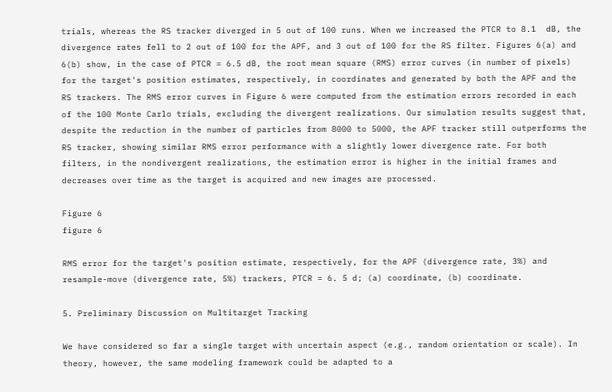trials, whereas the RS tracker diverged in 5 out of 100 runs. When we increased the PTCR to 8.1  dB, the divergence rates fell to 2 out of 100 for the APF, and 3 out of 100 for the RS filter. Figures 6(a) and 6(b) show, in the case of PTCR = 6.5 dB, the root mean square (RMS) error curves (in number of pixels) for the target's position estimates, respectively, in coordinates and generated by both the APF and the RS trackers. The RMS error curves in Figure 6 were computed from the estimation errors recorded in each of the 100 Monte Carlo trials, excluding the divergent realizations. Our simulation results suggest that, despite the reduction in the number of particles from 8000 to 5000, the APF tracker still outperforms the RS tracker, showing similar RMS error performance with a slightly lower divergence rate. For both filters, in the nondivergent realizations, the estimation error is higher in the initial frames and decreases over time as the target is acquired and new images are processed.

Figure 6
figure 6

RMS error for the target's position estimate, respectively, for the APF (divergence rate, 3%) and resample-move (divergence rate, 5%) trackers, PTCR = 6. 5 d; (a) coordinate, (b) coordinate.

5. Preliminary Discussion on Multitarget Tracking

We have considered so far a single target with uncertain aspect (e.g., random orientation or scale). In theory, however, the same modeling framework could be adapted to a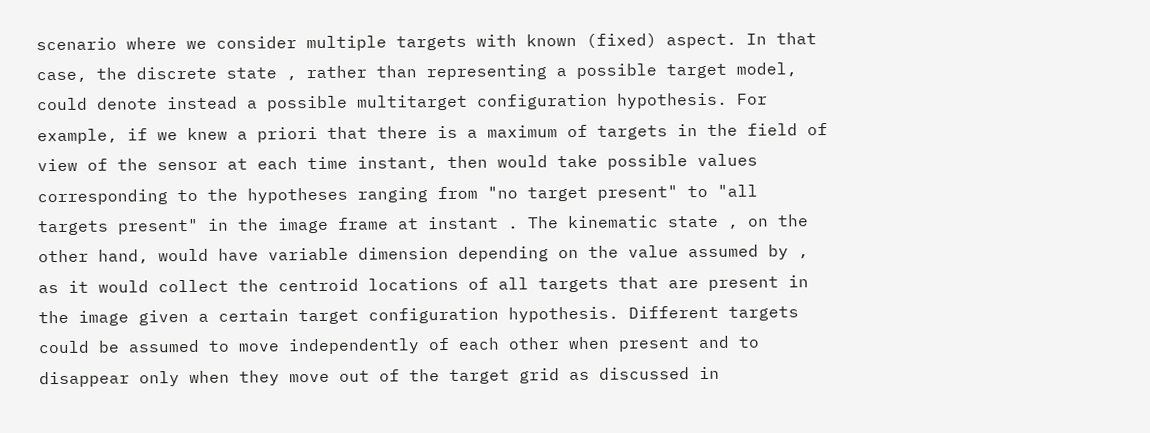scenario where we consider multiple targets with known (fixed) aspect. In that case, the discrete state , rather than representing a possible target model, could denote instead a possible multitarget configuration hypothesis. For example, if we knew a priori that there is a maximum of targets in the field of view of the sensor at each time instant, then would take possible values corresponding to the hypotheses ranging from "no target present" to "all targets present" in the image frame at instant . The kinematic state , on the other hand, would have variable dimension depending on the value assumed by , as it would collect the centroid locations of all targets that are present in the image given a certain target configuration hypothesis. Different targets could be assumed to move independently of each other when present and to disappear only when they move out of the target grid as discussed in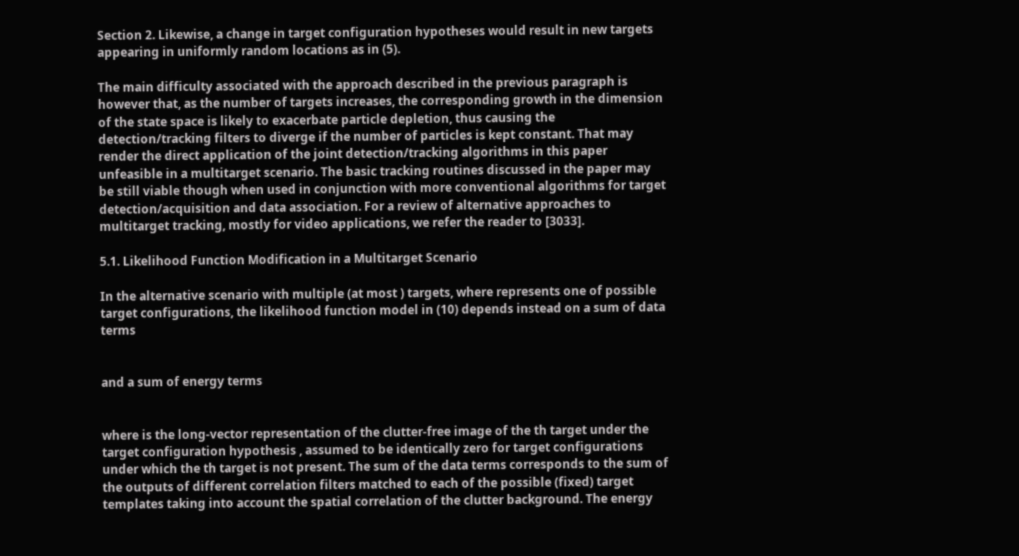Section 2. Likewise, a change in target configuration hypotheses would result in new targets appearing in uniformly random locations as in (5).

The main difficulty associated with the approach described in the previous paragraph is however that, as the number of targets increases, the corresponding growth in the dimension of the state space is likely to exacerbate particle depletion, thus causing the detection/tracking filters to diverge if the number of particles is kept constant. That may render the direct application of the joint detection/tracking algorithms in this paper unfeasible in a multitarget scenario. The basic tracking routines discussed in the paper may be still viable though when used in conjunction with more conventional algorithms for target detection/acquisition and data association. For a review of alternative approaches to multitarget tracking, mostly for video applications, we refer the reader to [3033].

5.1. Likelihood Function Modification in a Multitarget Scenario

In the alternative scenario with multiple (at most ) targets, where represents one of possible target configurations, the likelihood function model in (10) depends instead on a sum of data terms


and a sum of energy terms


where is the long-vector representation of the clutter-free image of the th target under the target configuration hypothesis , assumed to be identically zero for target configurations under which the th target is not present. The sum of the data terms corresponds to the sum of the outputs of different correlation filters matched to each of the possible (fixed) target templates taking into account the spatial correlation of the clutter background. The energy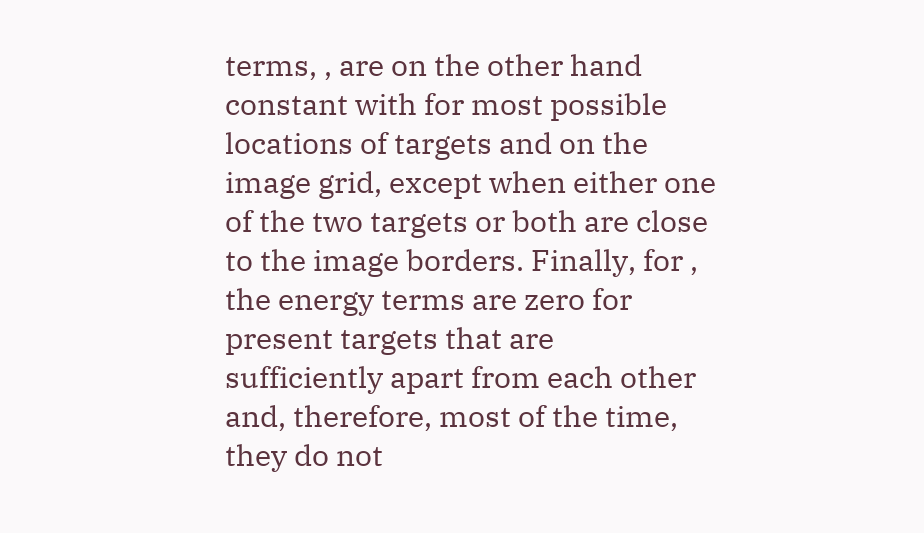terms, , are on the other hand constant with for most possible locations of targets and on the image grid, except when either one of the two targets or both are close to the image borders. Finally, for , the energy terms are zero for present targets that are sufficiently apart from each other and, therefore, most of the time, they do not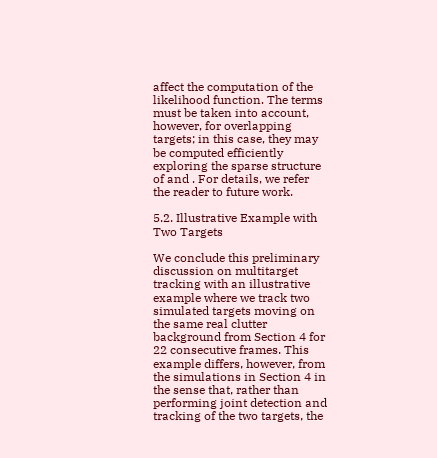affect the computation of the likelihood function. The terms must be taken into account, however, for overlapping targets; in this case, they may be computed efficiently exploring the sparse structure of and . For details, we refer the reader to future work.

5.2. Illustrative Example with Two Targets

We conclude this preliminary discussion on multitarget tracking with an illustrative example where we track two simulated targets moving on the same real clutter background from Section 4 for 22 consecutive frames. This example differs, however, from the simulations in Section 4 in the sense that, rather than performing joint detection and tracking of the two targets, the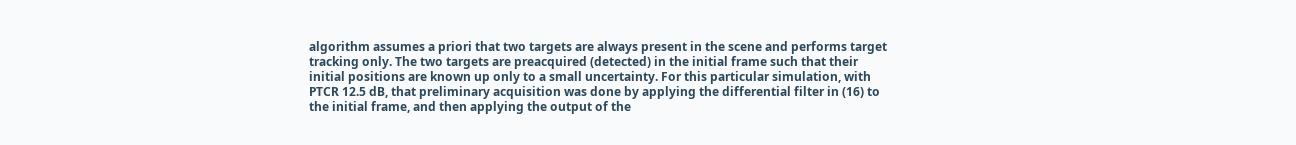algorithm assumes a priori that two targets are always present in the scene and performs target tracking only. The two targets are preacquired (detected) in the initial frame such that their initial positions are known up only to a small uncertainty. For this particular simulation, with PTCR 12.5 dB, that preliminary acquisition was done by applying the differential filter in (16) to the initial frame, and then applying the output of the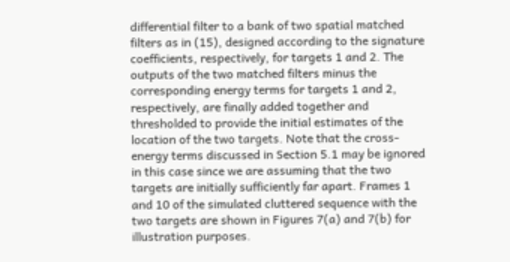differential filter to a bank of two spatial matched filters as in (15), designed according to the signature coefficients, respectively, for targets 1 and 2. The outputs of the two matched filters minus the corresponding energy terms for targets 1 and 2, respectively, are finally added together and thresholded to provide the initial estimates of the location of the two targets. Note that the cross-energy terms discussed in Section 5.1 may be ignored in this case since we are assuming that the two targets are initially sufficiently far apart. Frames 1 and 10 of the simulated cluttered sequence with the two targets are shown in Figures 7(a) and 7(b) for illustration purposes.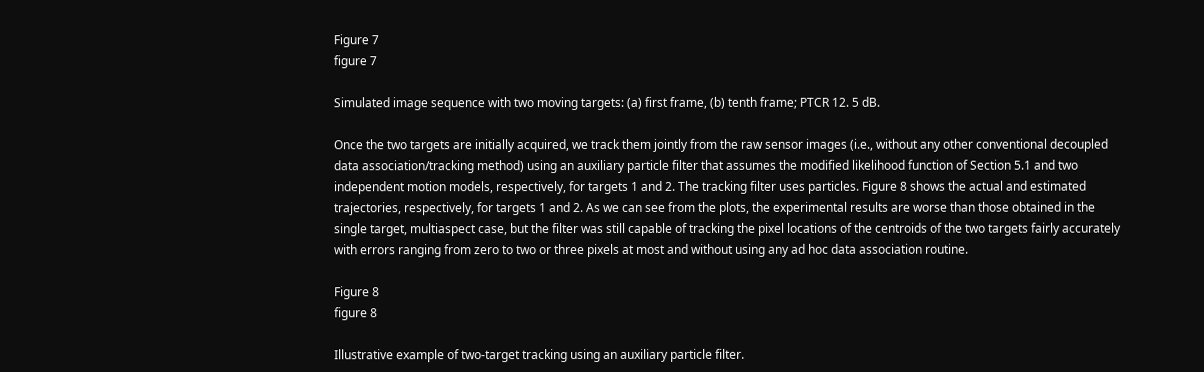Figure 7
figure 7

Simulated image sequence with two moving targets: (a) first frame, (b) tenth frame; PTCR 12. 5 dB.

Once the two targets are initially acquired, we track them jointly from the raw sensor images (i.e., without any other conventional decoupled data association/tracking method) using an auxiliary particle filter that assumes the modified likelihood function of Section 5.1 and two independent motion models, respectively, for targets 1 and 2. The tracking filter uses particles. Figure 8 shows the actual and estimated trajectories, respectively, for targets 1 and 2. As we can see from the plots, the experimental results are worse than those obtained in the single target, multiaspect case, but the filter was still capable of tracking the pixel locations of the centroids of the two targets fairly accurately with errors ranging from zero to two or three pixels at most and without using any ad hoc data association routine.

Figure 8
figure 8

Illustrative example of two-target tracking using an auxiliary particle filter.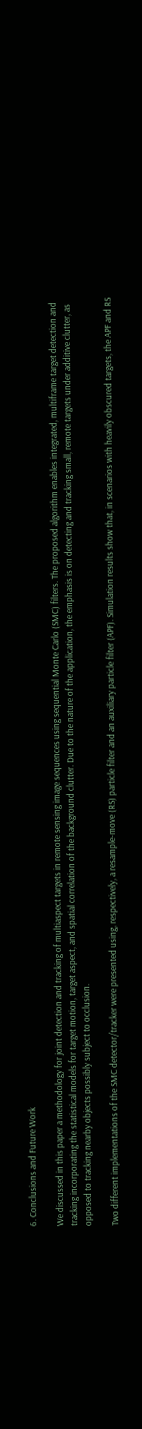6. Conclusions and Future Work

We discussed in this paper a methodology for joint detection and tracking of multiaspect targets in remote sensing image sequences using sequential Monte Carlo (SMC) filters. The proposed algorithm enables integrated, multiframe target detection and tracking incorporating the statistical models for target motion, target aspect, and spatial correlation of the background clutter. Due to the nature of the application, the emphasis is on detecting and tracking small, remote targets under additive clutter, as opposed to tracking nearby objects possibly subject to occlusion.

Two different implementations of the SMC detector/tracker were presented using, respectively, a resample-move (RS) particle filter and an auxiliary particle filter (APF). Simulation results show that, in scenarios with heavily obscured targets, the APF and RS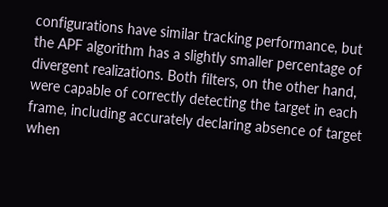configurations have similar tracking performance, but the APF algorithm has a slightly smaller percentage of divergent realizations. Both filters, on the other hand, were capable of correctly detecting the target in each frame, including accurately declaring absence of target when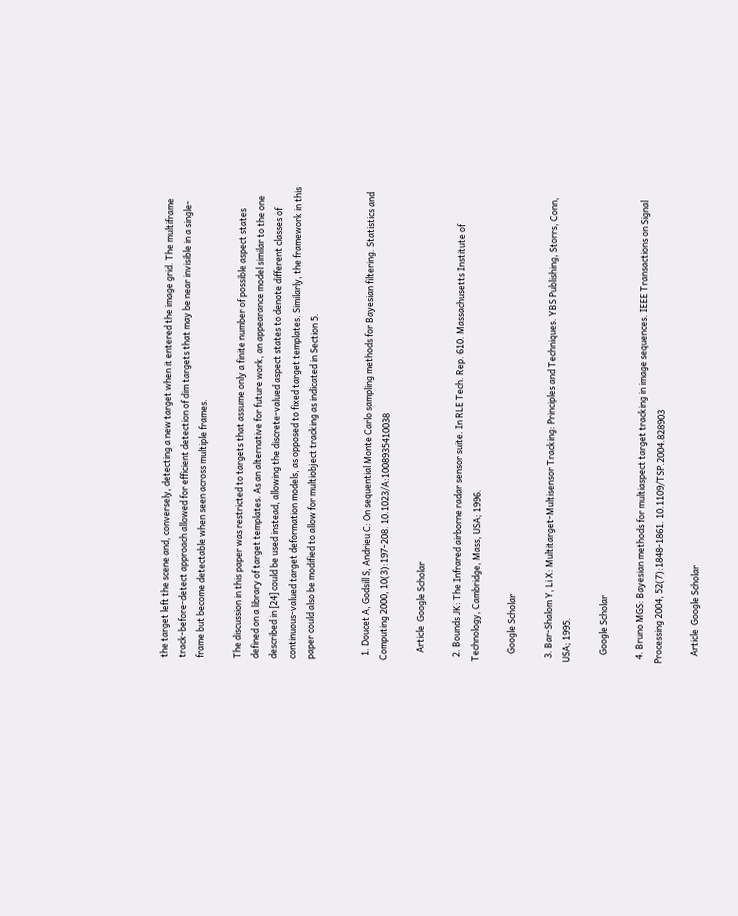the target left the scene and, conversely, detecting a new target when it entered the image grid. The multiframe track-before-detect approach allowed for efficient detection of dim targets that may be near invisible in a single-frame but become detectable when seen across multiple frames.

The discussion in this paper was restricted to targets that assume only a finite number of possible aspect states defined on a library of target templates. As an alternative for future work, an appearance model similar to the one described in [24] could be used instead, allowing the discrete-valued aspect states to denote different classes of continuous-valued target deformation models, as opposed to fixed target templates. Similarly, the framework in this paper could also be modified to allow for multiobject tracking as indicated in Section 5.


  1. Doucet A, Godsill S, Andrieu C: On sequential Monte Carlo sampling methods for Bayesian filtering. Statistics and Computing 2000, 10(3):197-208. 10.1023/A:1008935410038

    Article  Google Scholar

  2. Bounds JK: The Infrared airborne radar sensor suite. In RLE Tech. Rep. 610. Massachusetts Institute of Technology, Cambridge, Mass, USA; 1996.

    Google Scholar

  3. Bar-Shalom Y, Li X: Multitarget-Multisensor Tracking: Principles and Techniques. YBS Publishing, Storrs, Conn, USA; 1995.

    Google Scholar

  4. Bruno MGS: Bayesian methods for multiaspect target tracking in image sequences. IEEE Transactions on Signal Processing 2004, 52(7):1848-1861. 10.1109/TSP.2004.828903

    Article  Google Scholar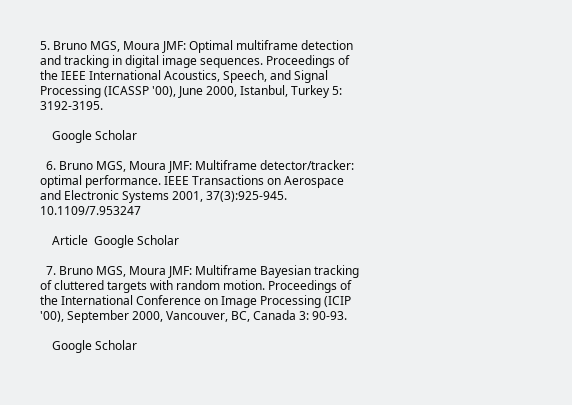5. Bruno MGS, Moura JMF: Optimal multiframe detection and tracking in digital image sequences. Proceedings of the IEEE International Acoustics, Speech, and Signal Processing (ICASSP '00), June 2000, Istanbul, Turkey 5: 3192-3195.

    Google Scholar

  6. Bruno MGS, Moura JMF: Multiframe detector/tracker: optimal performance. IEEE Transactions on Aerospace and Electronic Systems 2001, 37(3):925-945. 10.1109/7.953247

    Article  Google Scholar

  7. Bruno MGS, Moura JMF: Multiframe Bayesian tracking of cluttered targets with random motion. Proceedings of the International Conference on Image Processing (ICIP '00), September 2000, Vancouver, BC, Canada 3: 90-93.

    Google Scholar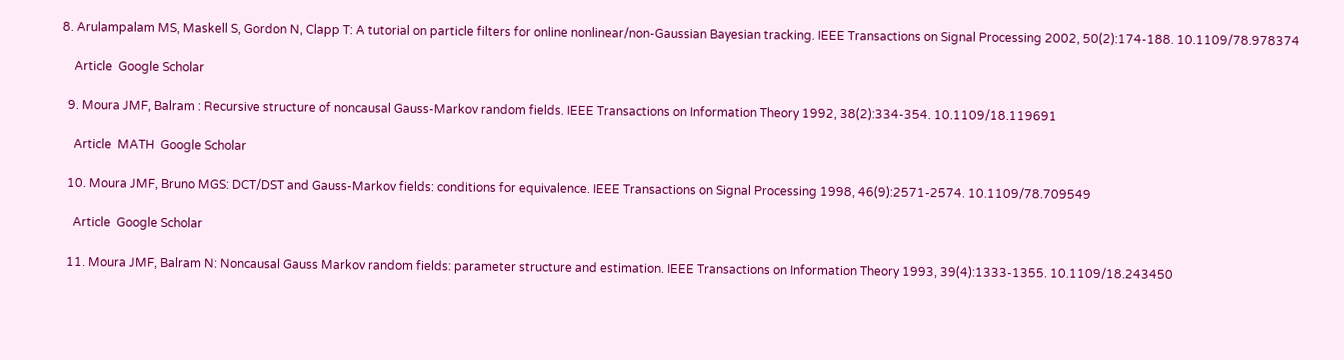8. Arulampalam MS, Maskell S, Gordon N, Clapp T: A tutorial on particle filters for online nonlinear/non-Gaussian Bayesian tracking. IEEE Transactions on Signal Processing 2002, 50(2):174-188. 10.1109/78.978374

    Article  Google Scholar

  9. Moura JMF, Balram : Recursive structure of noncausal Gauss-Markov random fields. IEEE Transactions on Information Theory 1992, 38(2):334-354. 10.1109/18.119691

    Article  MATH  Google Scholar

  10. Moura JMF, Bruno MGS: DCT/DST and Gauss-Markov fields: conditions for equivalence. IEEE Transactions on Signal Processing 1998, 46(9):2571-2574. 10.1109/78.709549

    Article  Google Scholar

  11. Moura JMF, Balram N: Noncausal Gauss Markov random fields: parameter structure and estimation. IEEE Transactions on Information Theory 1993, 39(4):1333-1355. 10.1109/18.243450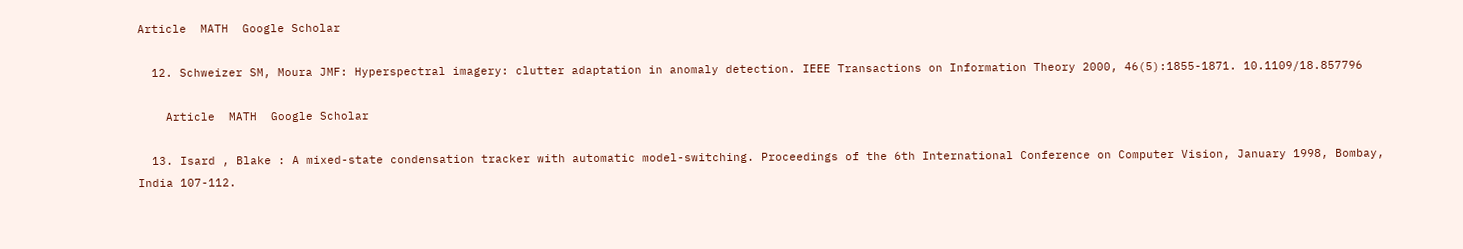Article  MATH  Google Scholar

  12. Schweizer SM, Moura JMF: Hyperspectral imagery: clutter adaptation in anomaly detection. IEEE Transactions on Information Theory 2000, 46(5):1855-1871. 10.1109/18.857796

    Article  MATH  Google Scholar

  13. Isard , Blake : A mixed-state condensation tracker with automatic model-switching. Proceedings of the 6th International Conference on Computer Vision, January 1998, Bombay, India 107-112.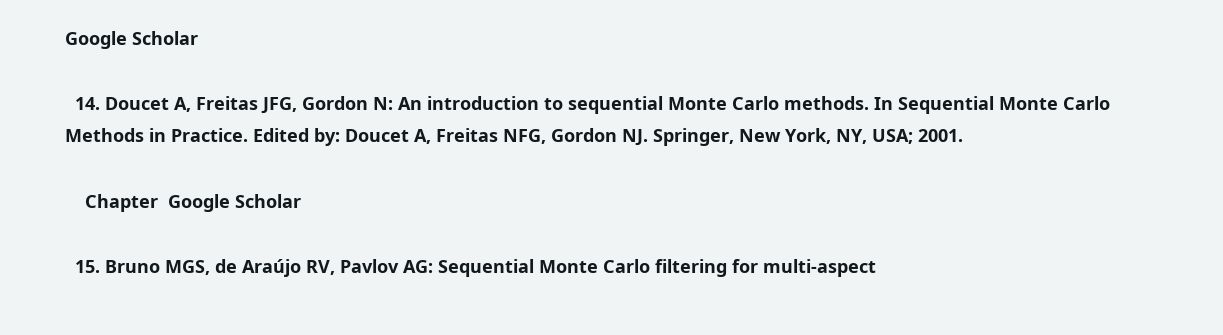Google Scholar

  14. Doucet A, Freitas JFG, Gordon N: An introduction to sequential Monte Carlo methods. In Sequential Monte Carlo Methods in Practice. Edited by: Doucet A, Freitas NFG, Gordon NJ. Springer, New York, NY, USA; 2001.

    Chapter  Google Scholar

  15. Bruno MGS, de Araújo RV, Pavlov AG: Sequential Monte Carlo filtering for multi-aspect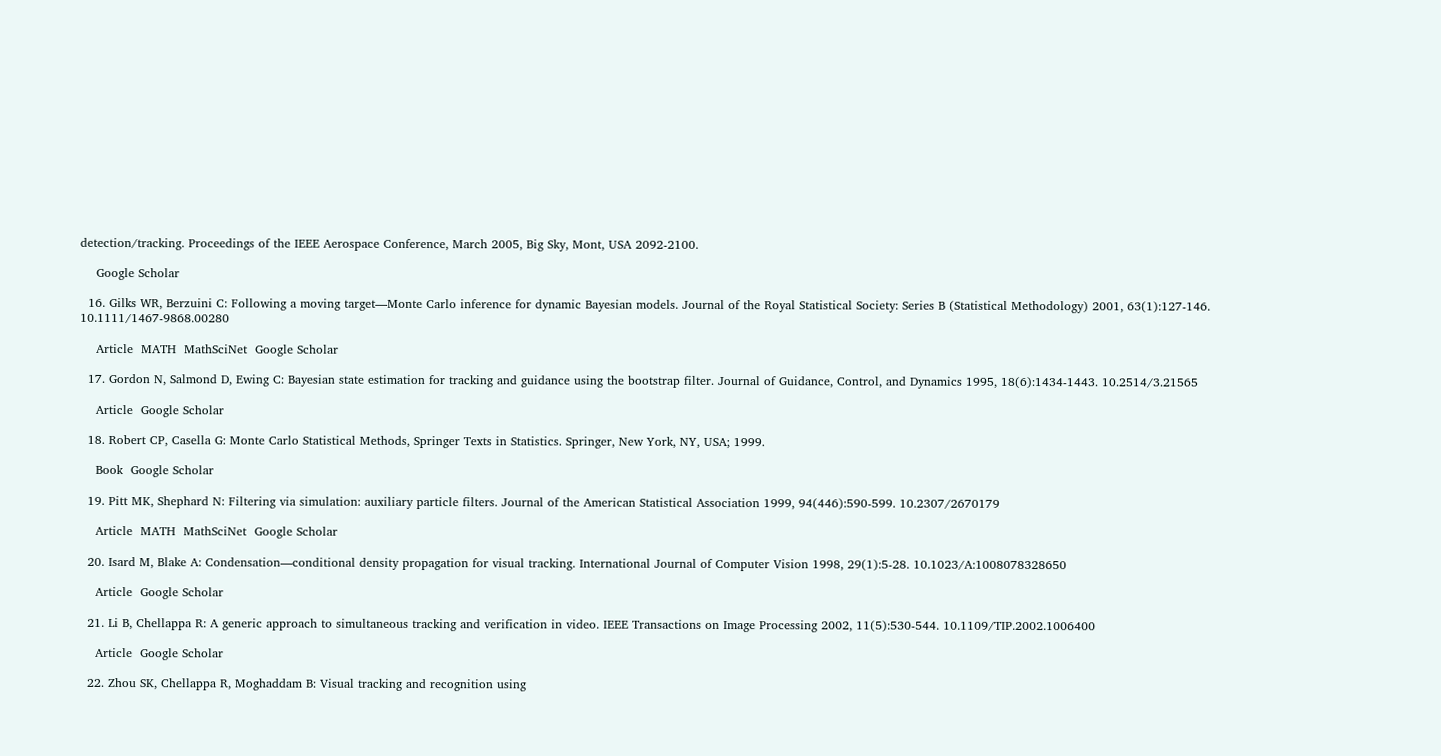detection/tracking. Proceedings of the IEEE Aerospace Conference, March 2005, Big Sky, Mont, USA 2092-2100.

    Google Scholar

  16. Gilks WR, Berzuini C: Following a moving target—Monte Carlo inference for dynamic Bayesian models. Journal of the Royal Statistical Society: Series B (Statistical Methodology) 2001, 63(1):127-146. 10.1111/1467-9868.00280

    Article  MATH  MathSciNet  Google Scholar

  17. Gordon N, Salmond D, Ewing C: Bayesian state estimation for tracking and guidance using the bootstrap filter. Journal of Guidance, Control, and Dynamics 1995, 18(6):1434-1443. 10.2514/3.21565

    Article  Google Scholar

  18. Robert CP, Casella G: Monte Carlo Statistical Methods, Springer Texts in Statistics. Springer, New York, NY, USA; 1999.

    Book  Google Scholar

  19. Pitt MK, Shephard N: Filtering via simulation: auxiliary particle filters. Journal of the American Statistical Association 1999, 94(446):590-599. 10.2307/2670179

    Article  MATH  MathSciNet  Google Scholar

  20. Isard M, Blake A: Condensation—conditional density propagation for visual tracking. International Journal of Computer Vision 1998, 29(1):5-28. 10.1023/A:1008078328650

    Article  Google Scholar

  21. Li B, Chellappa R: A generic approach to simultaneous tracking and verification in video. IEEE Transactions on Image Processing 2002, 11(5):530-544. 10.1109/TIP.2002.1006400

    Article  Google Scholar

  22. Zhou SK, Chellappa R, Moghaddam B: Visual tracking and recognition using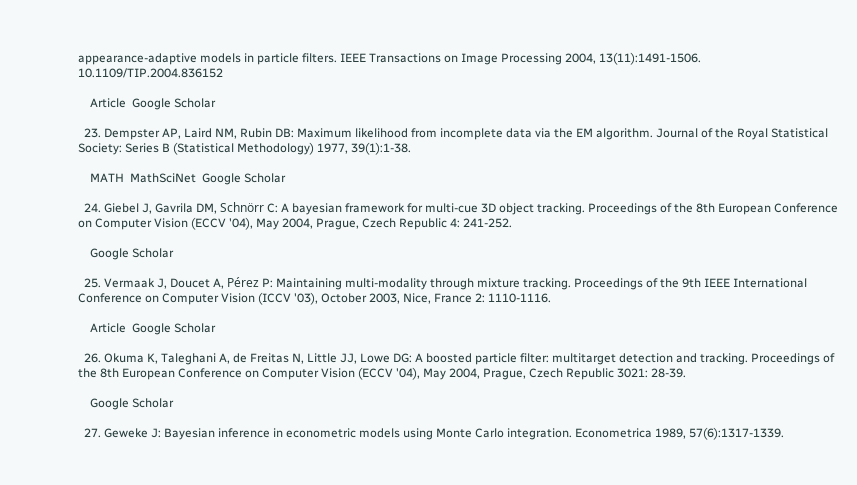appearance-adaptive models in particle filters. IEEE Transactions on Image Processing 2004, 13(11):1491-1506. 10.1109/TIP.2004.836152

    Article  Google Scholar

  23. Dempster AP, Laird NM, Rubin DB: Maximum likelihood from incomplete data via the EM algorithm. Journal of the Royal Statistical Society: Series B (Statistical Methodology) 1977, 39(1):1-38.

    MATH  MathSciNet  Google Scholar

  24. Giebel J, Gavrila DM, Schnörr C: A bayesian framework for multi-cue 3D object tracking. Proceedings of the 8th European Conference on Computer Vision (ECCV '04), May 2004, Prague, Czech Republic 4: 241-252.

    Google Scholar

  25. Vermaak J, Doucet A, Pérez P: Maintaining multi-modality through mixture tracking. Proceedings of the 9th IEEE International Conference on Computer Vision (ICCV '03), October 2003, Nice, France 2: 1110-1116.

    Article  Google Scholar

  26. Okuma K, Taleghani A, de Freitas N, Little JJ, Lowe DG: A boosted particle filter: multitarget detection and tracking. Proceedings of the 8th European Conference on Computer Vision (ECCV '04), May 2004, Prague, Czech Republic 3021: 28-39.

    Google Scholar

  27. Geweke J: Bayesian inference in econometric models using Monte Carlo integration. Econometrica 1989, 57(6):1317-1339.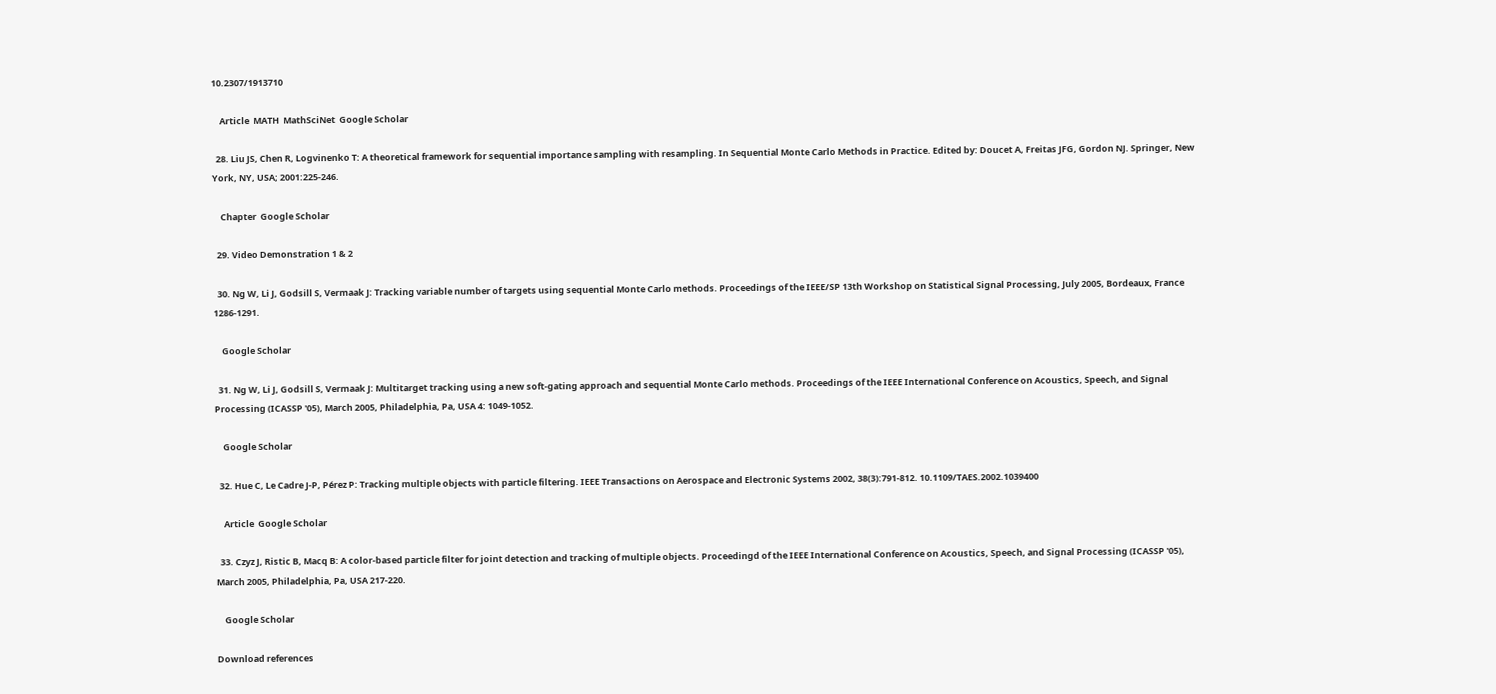10.2307/1913710

    Article  MATH  MathSciNet  Google Scholar

  28. Liu JS, Chen R, Logvinenko T: A theoretical framework for sequential importance sampling with resampling. In Sequential Monte Carlo Methods in Practice. Edited by: Doucet A, Freitas JFG, Gordon NJ. Springer, New York, NY, USA; 2001:225-246.

    Chapter  Google Scholar

  29. Video Demonstration 1 & 2

  30. Ng W, Li J, Godsill S, Vermaak J: Tracking variable number of targets using sequential Monte Carlo methods. Proceedings of the IEEE/SP 13th Workshop on Statistical Signal Processing, July 2005, Bordeaux, France 1286-1291.

    Google Scholar

  31. Ng W, Li J, Godsill S, Vermaak J: Multitarget tracking using a new soft-gating approach and sequential Monte Carlo methods. Proceedings of the IEEE International Conference on Acoustics, Speech, and Signal Processing (ICASSP '05), March 2005, Philadelphia, Pa, USA 4: 1049-1052.

    Google Scholar

  32. Hue C, Le Cadre J-P, Pérez P: Tracking multiple objects with particle filtering. IEEE Transactions on Aerospace and Electronic Systems 2002, 38(3):791-812. 10.1109/TAES.2002.1039400

    Article  Google Scholar

  33. Czyz J, Ristic B, Macq B: A color-based particle filter for joint detection and tracking of multiple objects. Proceedingd of the IEEE International Conference on Acoustics, Speech, and Signal Processing (ICASSP '05), March 2005, Philadelphia, Pa, USA 217-220.

    Google Scholar

Download references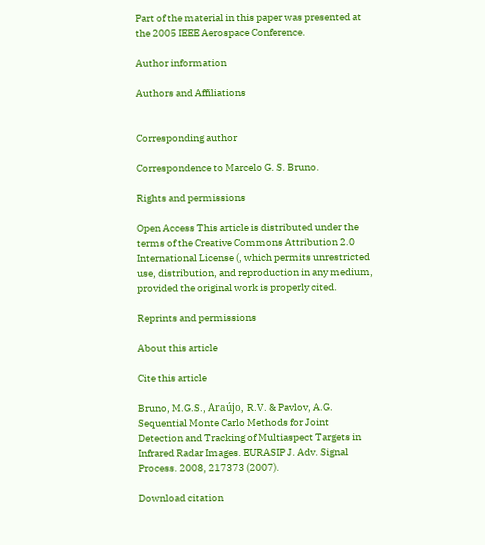Part of the material in this paper was presented at the 2005 IEEE Aerospace Conference.

Author information

Authors and Affiliations


Corresponding author

Correspondence to Marcelo G. S. Bruno.

Rights and permissions

Open Access This article is distributed under the terms of the Creative Commons Attribution 2.0 International License (, which permits unrestricted use, distribution, and reproduction in any medium, provided the original work is properly cited.

Reprints and permissions

About this article

Cite this article

Bruno, M.G.S., Araújo, R.V. & Pavlov, A.G. Sequential Monte Carlo Methods for Joint Detection and Tracking of Multiaspect Targets in Infrared Radar Images. EURASIP J. Adv. Signal Process. 2008, 217373 (2007).

Download citation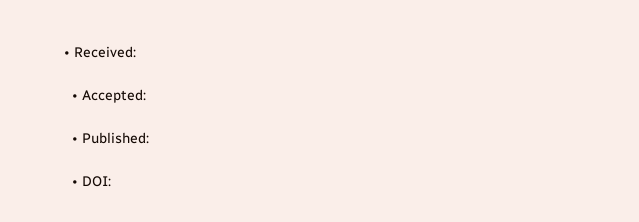• Received:

  • Accepted:

  • Published:

  • DOI: